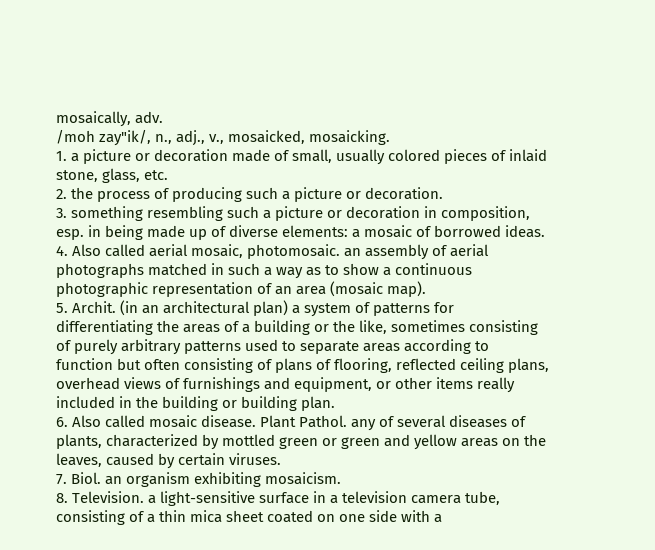mosaically, adv.
/moh zay"ik/, n., adj., v., mosaicked, mosaicking.
1. a picture or decoration made of small, usually colored pieces of inlaid stone, glass, etc.
2. the process of producing such a picture or decoration.
3. something resembling such a picture or decoration in composition, esp. in being made up of diverse elements: a mosaic of borrowed ideas.
4. Also called aerial mosaic, photomosaic. an assembly of aerial photographs matched in such a way as to show a continuous photographic representation of an area (mosaic map).
5. Archit. (in an architectural plan) a system of patterns for differentiating the areas of a building or the like, sometimes consisting of purely arbitrary patterns used to separate areas according to function but often consisting of plans of flooring, reflected ceiling plans, overhead views of furnishings and equipment, or other items really included in the building or building plan.
6. Also called mosaic disease. Plant Pathol. any of several diseases of plants, characterized by mottled green or green and yellow areas on the leaves, caused by certain viruses.
7. Biol. an organism exhibiting mosaicism.
8. Television. a light-sensitive surface in a television camera tube, consisting of a thin mica sheet coated on one side with a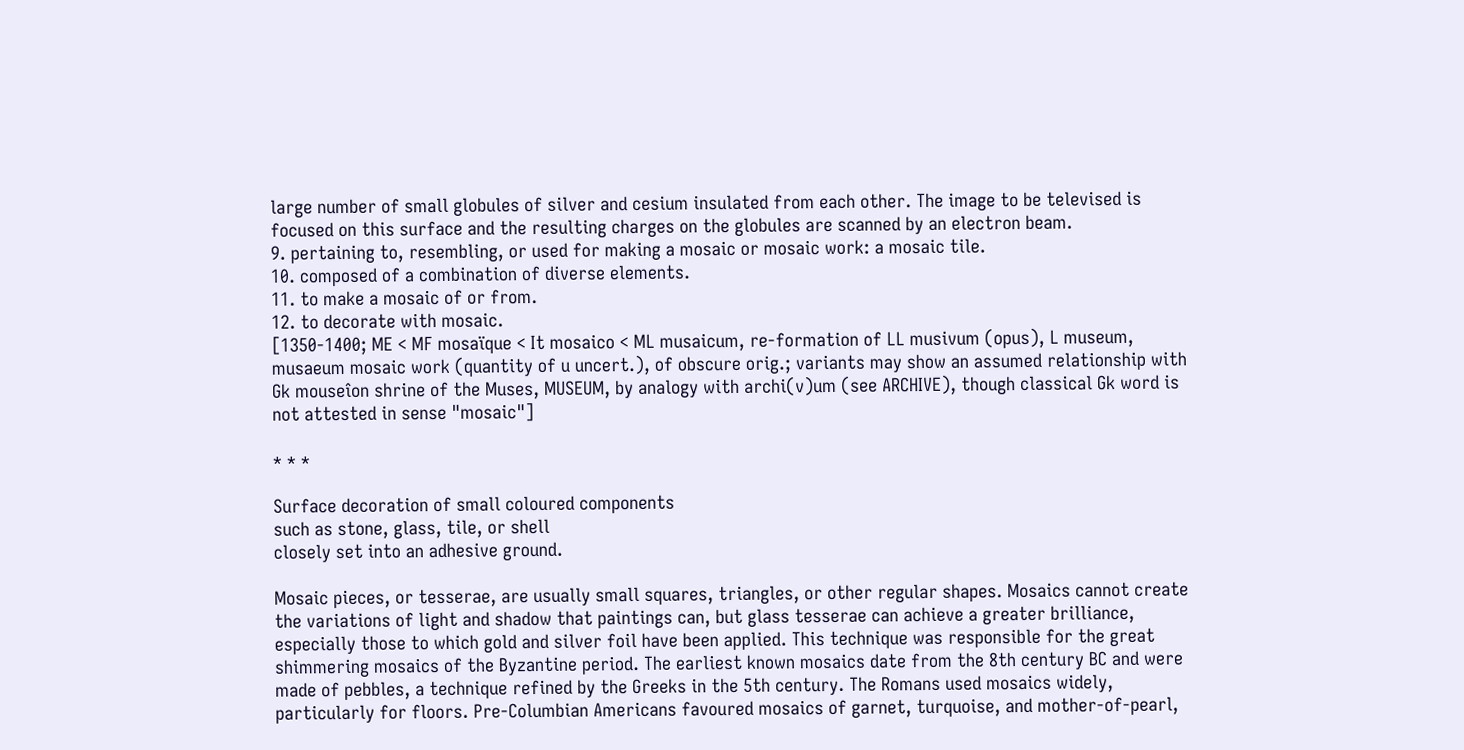large number of small globules of silver and cesium insulated from each other. The image to be televised is focused on this surface and the resulting charges on the globules are scanned by an electron beam.
9. pertaining to, resembling, or used for making a mosaic or mosaic work: a mosaic tile.
10. composed of a combination of diverse elements.
11. to make a mosaic of or from.
12. to decorate with mosaic.
[1350-1400; ME < MF mosaïque < It mosaico < ML musaicum, re-formation of LL musivum (opus), L museum, musaeum mosaic work (quantity of u uncert.), of obscure orig.; variants may show an assumed relationship with Gk mouseîon shrine of the Muses, MUSEUM, by analogy with archi(v)um (see ARCHIVE), though classical Gk word is not attested in sense "mosaic"]

* * *

Surface decoration of small coloured components
such as stone, glass, tile, or shell
closely set into an adhesive ground.

Mosaic pieces, or tesserae, are usually small squares, triangles, or other regular shapes. Mosaics cannot create the variations of light and shadow that paintings can, but glass tesserae can achieve a greater brilliance, especially those to which gold and silver foil have been applied. This technique was responsible for the great shimmering mosaics of the Byzantine period. The earliest known mosaics date from the 8th century BC and were made of pebbles, a technique refined by the Greeks in the 5th century. The Romans used mosaics widely, particularly for floors. Pre-Columbian Americans favoured mosaics of garnet, turquoise, and mother-of-pearl,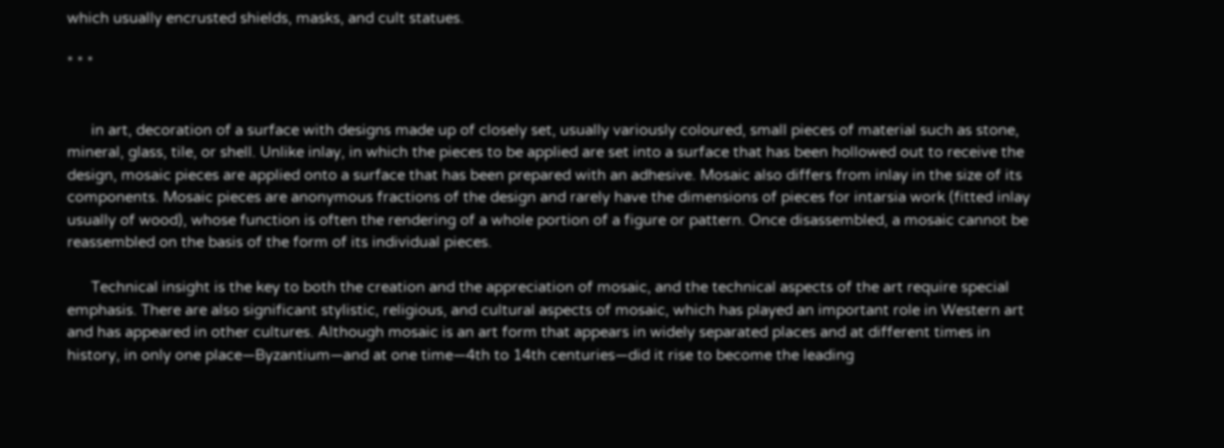which usually encrusted shields, masks, and cult statues.

* * *


      in art, decoration of a surface with designs made up of closely set, usually variously coloured, small pieces of material such as stone, mineral, glass, tile, or shell. Unlike inlay, in which the pieces to be applied are set into a surface that has been hollowed out to receive the design, mosaic pieces are applied onto a surface that has been prepared with an adhesive. Mosaic also differs from inlay in the size of its components. Mosaic pieces are anonymous fractions of the design and rarely have the dimensions of pieces for intarsia work (fitted inlay usually of wood), whose function is often the rendering of a whole portion of a figure or pattern. Once disassembled, a mosaic cannot be reassembled on the basis of the form of its individual pieces.

      Technical insight is the key to both the creation and the appreciation of mosaic, and the technical aspects of the art require special emphasis. There are also significant stylistic, religious, and cultural aspects of mosaic, which has played an important role in Western art and has appeared in other cultures. Although mosaic is an art form that appears in widely separated places and at different times in history, in only one place—Byzantium—and at one time—4th to 14th centuries—did it rise to become the leading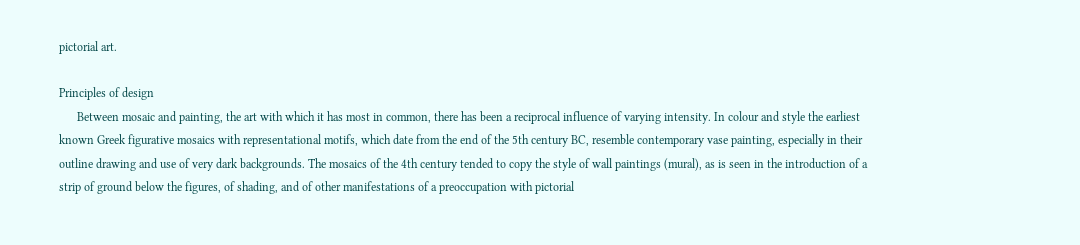pictorial art.

Principles of design
      Between mosaic and painting, the art with which it has most in common, there has been a reciprocal influence of varying intensity. In colour and style the earliest known Greek figurative mosaics with representational motifs, which date from the end of the 5th century BC, resemble contemporary vase painting, especially in their outline drawing and use of very dark backgrounds. The mosaics of the 4th century tended to copy the style of wall paintings (mural), as is seen in the introduction of a strip of ground below the figures, of shading, and of other manifestations of a preoccupation with pictorial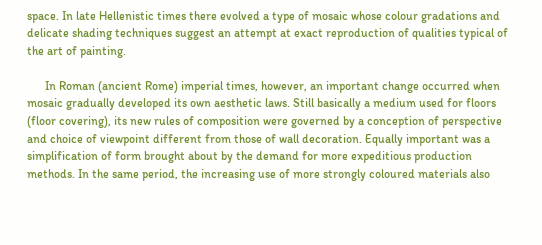space. In late Hellenistic times there evolved a type of mosaic whose colour gradations and delicate shading techniques suggest an attempt at exact reproduction of qualities typical of the art of painting.

      In Roman (ancient Rome) imperial times, however, an important change occurred when mosaic gradually developed its own aesthetic laws. Still basically a medium used for floors (floor covering), its new rules of composition were governed by a conception of perspective and choice of viewpoint different from those of wall decoration. Equally important was a simplification of form brought about by the demand for more expeditious production methods. In the same period, the increasing use of more strongly coloured materials also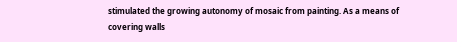stimulated the growing autonomy of mosaic from painting. As a means of covering walls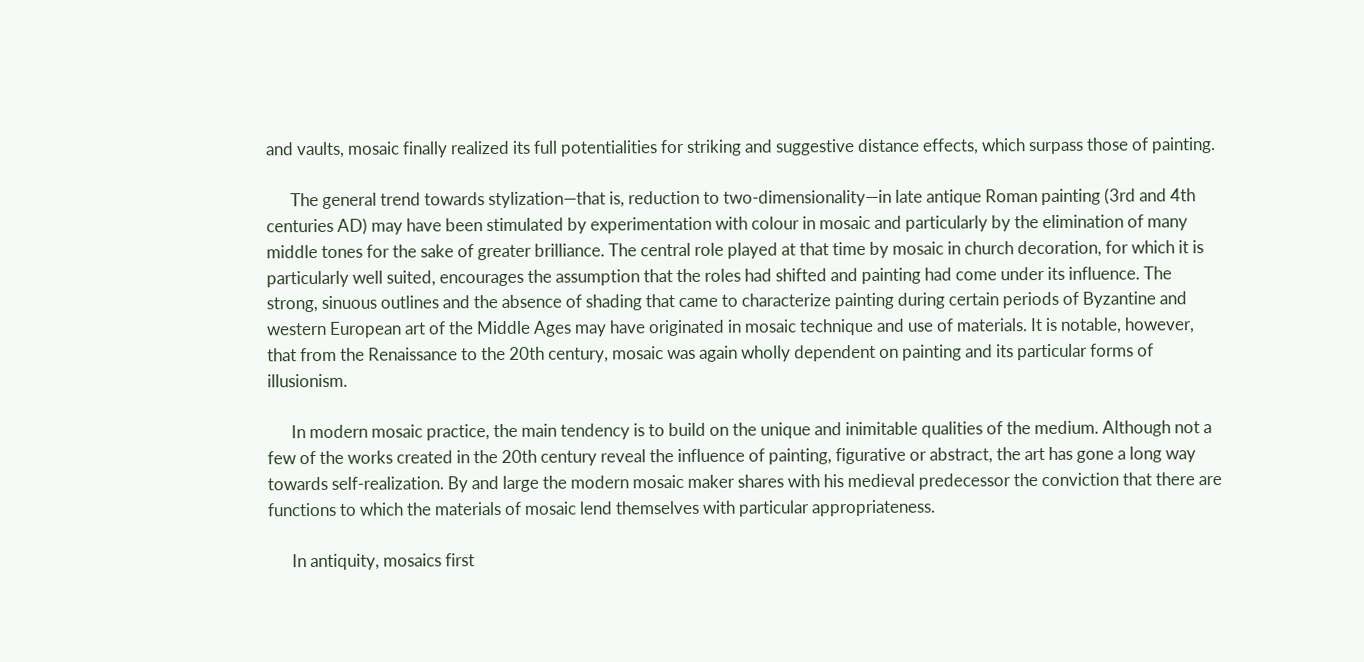and vaults, mosaic finally realized its full potentialities for striking and suggestive distance effects, which surpass those of painting.

      The general trend towards stylization—that is, reduction to two-dimensionality—in late antique Roman painting (3rd and 4th centuries AD) may have been stimulated by experimentation with colour in mosaic and particularly by the elimination of many middle tones for the sake of greater brilliance. The central role played at that time by mosaic in church decoration, for which it is particularly well suited, encourages the assumption that the roles had shifted and painting had come under its influence. The strong, sinuous outlines and the absence of shading that came to characterize painting during certain periods of Byzantine and western European art of the Middle Ages may have originated in mosaic technique and use of materials. It is notable, however, that from the Renaissance to the 20th century, mosaic was again wholly dependent on painting and its particular forms of illusionism.

      In modern mosaic practice, the main tendency is to build on the unique and inimitable qualities of the medium. Although not a few of the works created in the 20th century reveal the influence of painting, figurative or abstract, the art has gone a long way towards self-realization. By and large the modern mosaic maker shares with his medieval predecessor the conviction that there are functions to which the materials of mosaic lend themselves with particular appropriateness.

      In antiquity, mosaics first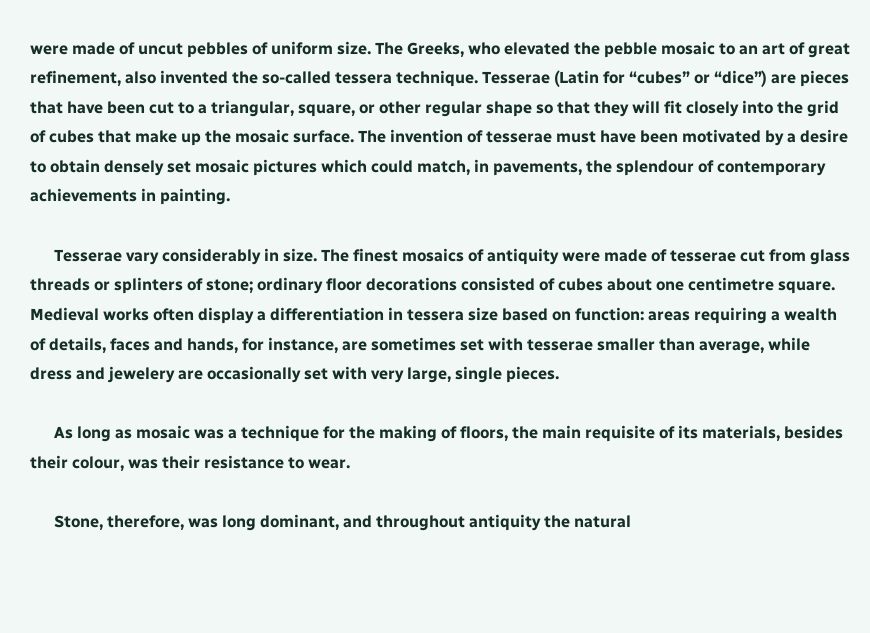were made of uncut pebbles of uniform size. The Greeks, who elevated the pebble mosaic to an art of great refinement, also invented the so-called tessera technique. Tesserae (Latin for “cubes” or “dice”) are pieces that have been cut to a triangular, square, or other regular shape so that they will fit closely into the grid of cubes that make up the mosaic surface. The invention of tesserae must have been motivated by a desire to obtain densely set mosaic pictures which could match, in pavements, the splendour of contemporary achievements in painting.

      Tesserae vary considerably in size. The finest mosaics of antiquity were made of tesserae cut from glass threads or splinters of stone; ordinary floor decorations consisted of cubes about one centimetre square. Medieval works often display a differentiation in tessera size based on function: areas requiring a wealth of details, faces and hands, for instance, are sometimes set with tesserae smaller than average, while dress and jewelery are occasionally set with very large, single pieces.

      As long as mosaic was a technique for the making of floors, the main requisite of its materials, besides their colour, was their resistance to wear.

      Stone, therefore, was long dominant, and throughout antiquity the natural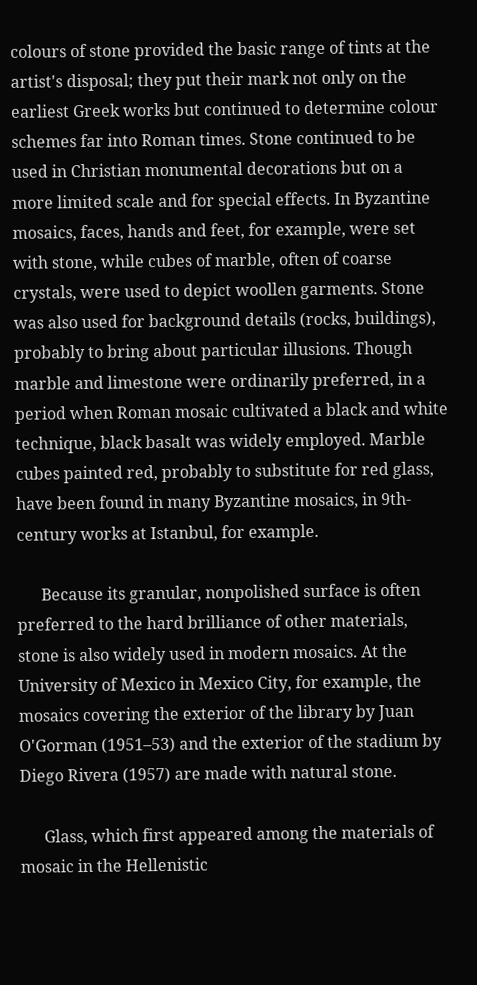colours of stone provided the basic range of tints at the artist's disposal; they put their mark not only on the earliest Greek works but continued to determine colour schemes far into Roman times. Stone continued to be used in Christian monumental decorations but on a more limited scale and for special effects. In Byzantine mosaics, faces, hands and feet, for example, were set with stone, while cubes of marble, often of coarse crystals, were used to depict woollen garments. Stone was also used for background details (rocks, buildings), probably to bring about particular illusions. Though marble and limestone were ordinarily preferred, in a period when Roman mosaic cultivated a black and white technique, black basalt was widely employed. Marble cubes painted red, probably to substitute for red glass, have been found in many Byzantine mosaics, in 9th-century works at Istanbul, for example.

      Because its granular, nonpolished surface is often preferred to the hard brilliance of other materials, stone is also widely used in modern mosaics. At the University of Mexico in Mexico City, for example, the mosaics covering the exterior of the library by Juan O'Gorman (1951–53) and the exterior of the stadium by Diego Rivera (1957) are made with natural stone.

      Glass, which first appeared among the materials of mosaic in the Hellenistic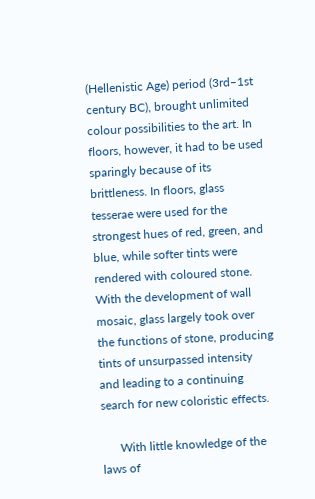(Hellenistic Age) period (3rd–1st century BC), brought unlimited colour possibilities to the art. In floors, however, it had to be used sparingly because of its brittleness. In floors, glass tesserae were used for the strongest hues of red, green, and blue, while softer tints were rendered with coloured stone. With the development of wall mosaic, glass largely took over the functions of stone, producing tints of unsurpassed intensity and leading to a continuing search for new coloristic effects.

      With little knowledge of the laws of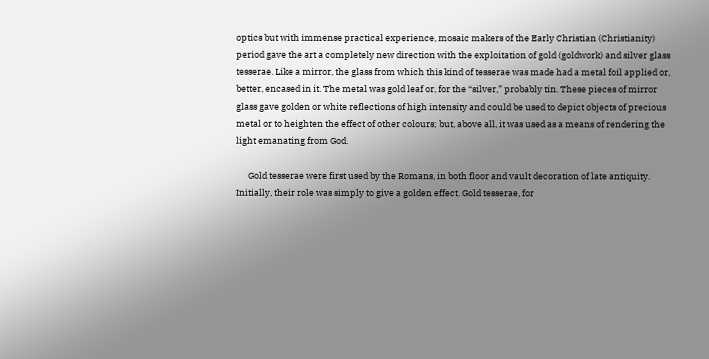optics but with immense practical experience, mosaic makers of the Early Christian (Christianity) period gave the art a completely new direction with the exploitation of gold (goldwork) and silver glass tesserae. Like a mirror, the glass from which this kind of tesserae was made had a metal foil applied or, better, encased in it. The metal was gold leaf or, for the “silver,” probably tin. These pieces of mirror glass gave golden or white reflections of high intensity and could be used to depict objects of precious metal or to heighten the effect of other colours; but, above all, it was used as a means of rendering the light emanating from God.

      Gold tesserae were first used by the Romans, in both floor and vault decoration of late antiquity. Initially, their role was simply to give a golden effect. Gold tesserae, for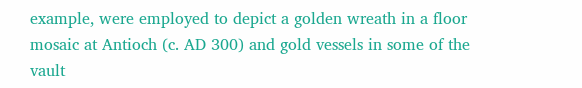example, were employed to depict a golden wreath in a floor mosaic at Antioch (c. AD 300) and gold vessels in some of the vault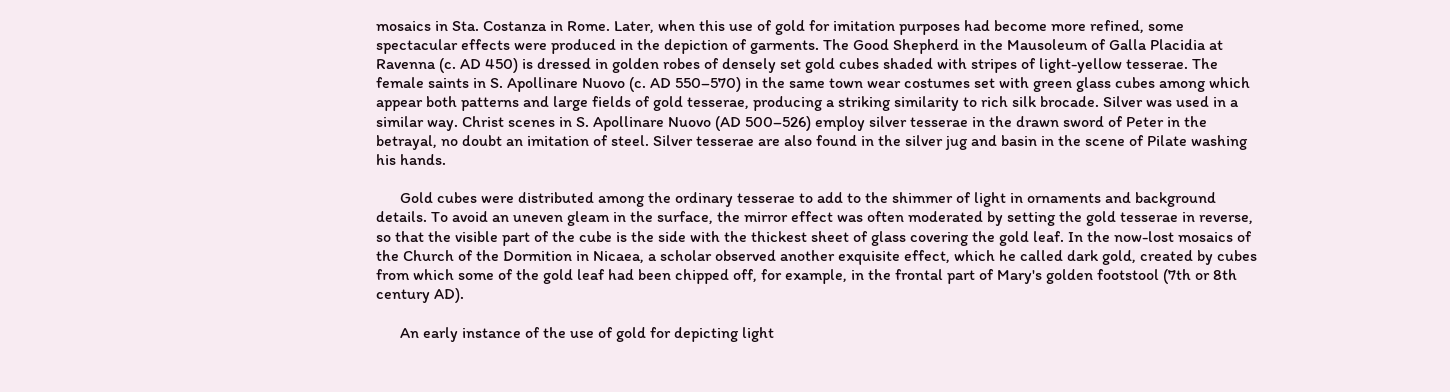mosaics in Sta. Costanza in Rome. Later, when this use of gold for imitation purposes had become more refined, some spectacular effects were produced in the depiction of garments. The Good Shepherd in the Mausoleum of Galla Placidia at Ravenna (c. AD 450) is dressed in golden robes of densely set gold cubes shaded with stripes of light-yellow tesserae. The female saints in S. Apollinare Nuovo (c. AD 550–570) in the same town wear costumes set with green glass cubes among which appear both patterns and large fields of gold tesserae, producing a striking similarity to rich silk brocade. Silver was used in a similar way. Christ scenes in S. Apollinare Nuovo (AD 500–526) employ silver tesserae in the drawn sword of Peter in the betrayal, no doubt an imitation of steel. Silver tesserae are also found in the silver jug and basin in the scene of Pilate washing his hands.

      Gold cubes were distributed among the ordinary tesserae to add to the shimmer of light in ornaments and background details. To avoid an uneven gleam in the surface, the mirror effect was often moderated by setting the gold tesserae in reverse, so that the visible part of the cube is the side with the thickest sheet of glass covering the gold leaf. In the now-lost mosaics of the Church of the Dormition in Nicaea, a scholar observed another exquisite effect, which he called dark gold, created by cubes from which some of the gold leaf had been chipped off, for example, in the frontal part of Mary's golden footstool (7th or 8th century AD).

      An early instance of the use of gold for depicting light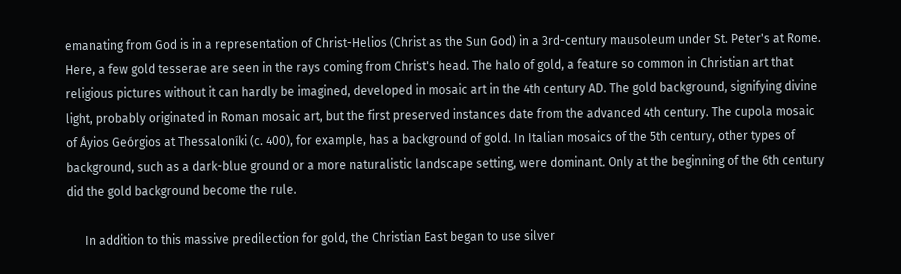emanating from God is in a representation of Christ-Helios (Christ as the Sun God) in a 3rd-century mausoleum under St. Peter's at Rome. Here, a few gold tesserae are seen in the rays coming from Christ's head. The halo of gold, a feature so common in Christian art that religious pictures without it can hardly be imagined, developed in mosaic art in the 4th century AD. The gold background, signifying divine light, probably originated in Roman mosaic art, but the first preserved instances date from the advanced 4th century. The cupola mosaic of Áyios Geórgios at Thessaloníki (c. 400), for example, has a background of gold. In Italian mosaics of the 5th century, other types of background, such as a dark-blue ground or a more naturalistic landscape setting, were dominant. Only at the beginning of the 6th century did the gold background become the rule.

      In addition to this massive predilection for gold, the Christian East began to use silver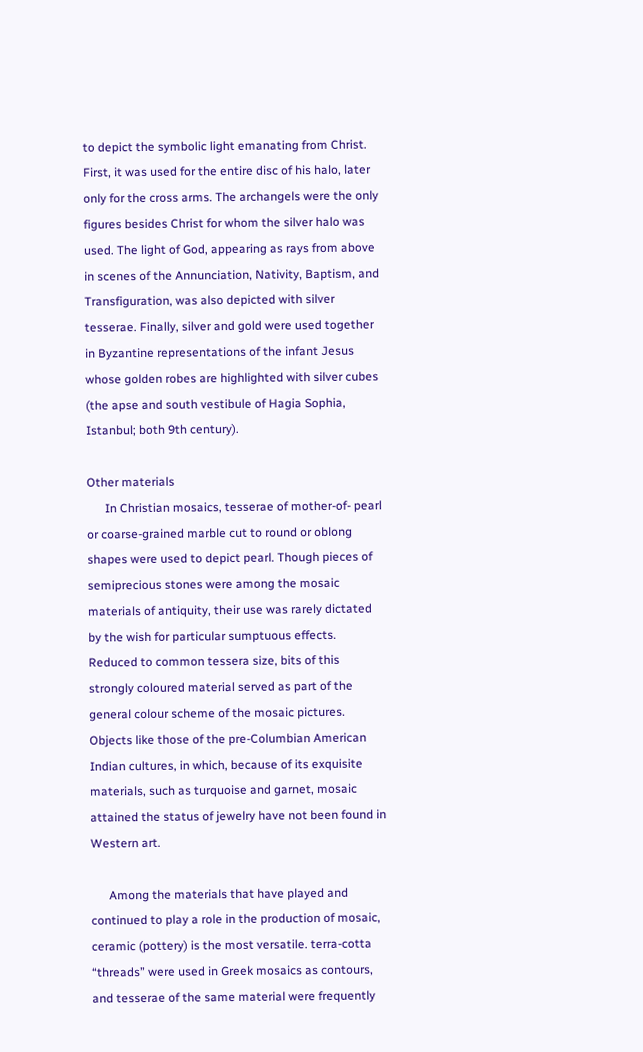to depict the symbolic light emanating from Christ. First, it was used for the entire disc of his halo, later only for the cross arms. The archangels were the only figures besides Christ for whom the silver halo was used. The light of God, appearing as rays from above in scenes of the Annunciation, Nativity, Baptism, and Transfiguration, was also depicted with silver tesserae. Finally, silver and gold were used together in Byzantine representations of the infant Jesus whose golden robes are highlighted with silver cubes (the apse and south vestibule of Hagia Sophia, Istanbul; both 9th century).

Other materials
      In Christian mosaics, tesserae of mother-of- pearl or coarse-grained marble cut to round or oblong shapes were used to depict pearl. Though pieces of semiprecious stones were among the mosaic materials of antiquity, their use was rarely dictated by the wish for particular sumptuous effects. Reduced to common tessera size, bits of this strongly coloured material served as part of the general colour scheme of the mosaic pictures. Objects like those of the pre-Columbian American Indian cultures, in which, because of its exquisite materials, such as turquoise and garnet, mosaic attained the status of jewelry have not been found in Western art.

      Among the materials that have played and continued to play a role in the production of mosaic, ceramic (pottery) is the most versatile. terra-cotta “threads” were used in Greek mosaics as contours, and tesserae of the same material were frequently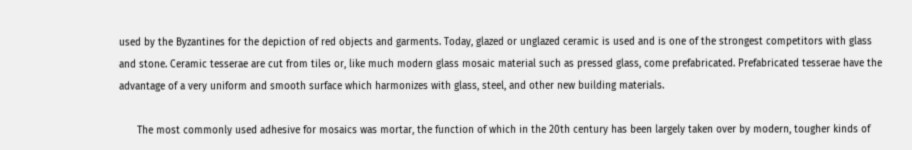used by the Byzantines for the depiction of red objects and garments. Today, glazed or unglazed ceramic is used and is one of the strongest competitors with glass and stone. Ceramic tesserae are cut from tiles or, like much modern glass mosaic material such as pressed glass, come prefabricated. Prefabricated tesserae have the advantage of a very uniform and smooth surface which harmonizes with glass, steel, and other new building materials.

      The most commonly used adhesive for mosaics was mortar, the function of which in the 20th century has been largely taken over by modern, tougher kinds of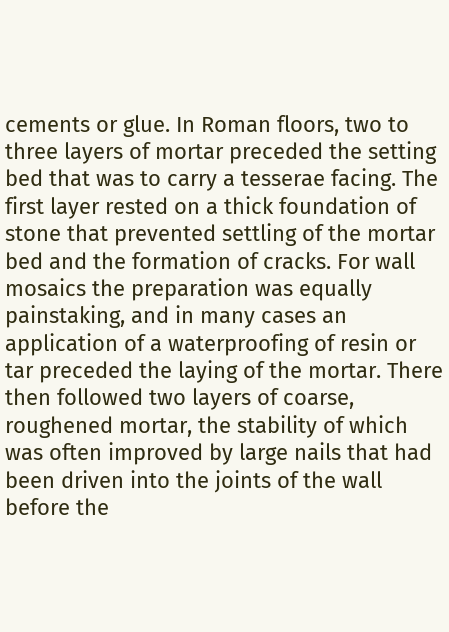cements or glue. In Roman floors, two to three layers of mortar preceded the setting bed that was to carry a tesserae facing. The first layer rested on a thick foundation of stone that prevented settling of the mortar bed and the formation of cracks. For wall mosaics the preparation was equally painstaking, and in many cases an application of a waterproofing of resin or tar preceded the laying of the mortar. There then followed two layers of coarse, roughened mortar, the stability of which was often improved by large nails that had been driven into the joints of the wall before the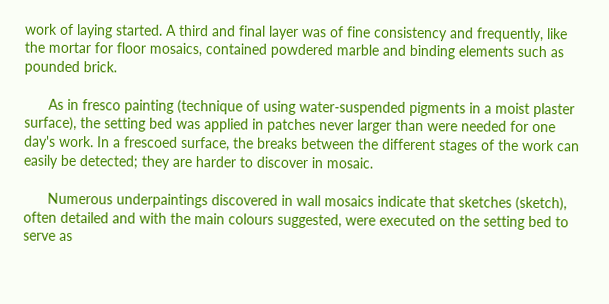work of laying started. A third and final layer was of fine consistency and frequently, like the mortar for floor mosaics, contained powdered marble and binding elements such as pounded brick.

      As in fresco painting (technique of using water-suspended pigments in a moist plaster surface), the setting bed was applied in patches never larger than were needed for one day's work. In a frescoed surface, the breaks between the different stages of the work can easily be detected; they are harder to discover in mosaic.

      Numerous underpaintings discovered in wall mosaics indicate that sketches (sketch), often detailed and with the main colours suggested, were executed on the setting bed to serve as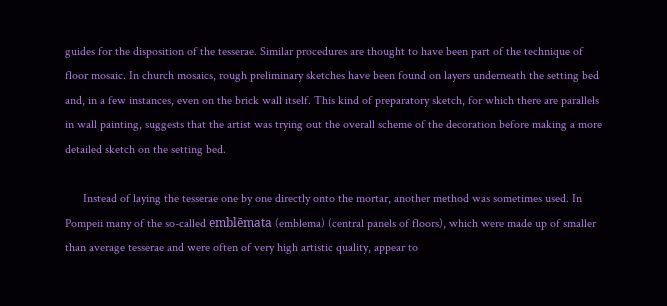guides for the disposition of the tesserae. Similar procedures are thought to have been part of the technique of floor mosaic. In church mosaics, rough preliminary sketches have been found on layers underneath the setting bed and, in a few instances, even on the brick wall itself. This kind of preparatory sketch, for which there are parallels in wall painting, suggests that the artist was trying out the overall scheme of the decoration before making a more detailed sketch on the setting bed.

      Instead of laying the tesserae one by one directly onto the mortar, another method was sometimes used. In Pompeii many of the so-called emblēmata (emblema) (central panels of floors), which were made up of smaller than average tesserae and were often of very high artistic quality, appear to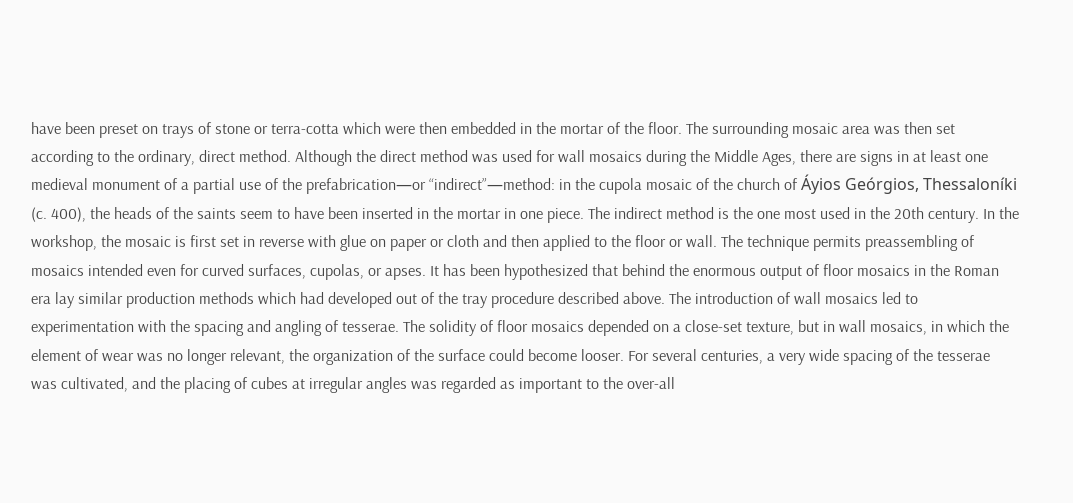have been preset on trays of stone or terra-cotta which were then embedded in the mortar of the floor. The surrounding mosaic area was then set according to the ordinary, direct method. Although the direct method was used for wall mosaics during the Middle Ages, there are signs in at least one medieval monument of a partial use of the prefabrication—or “indirect”—method: in the cupola mosaic of the church of Áyios Geórgios, Thessaloníki (c. 400), the heads of the saints seem to have been inserted in the mortar in one piece. The indirect method is the one most used in the 20th century. In the workshop, the mosaic is first set in reverse with glue on paper or cloth and then applied to the floor or wall. The technique permits preassembling of mosaics intended even for curved surfaces, cupolas, or apses. It has been hypothesized that behind the enormous output of floor mosaics in the Roman era lay similar production methods which had developed out of the tray procedure described above. The introduction of wall mosaics led to experimentation with the spacing and angling of tesserae. The solidity of floor mosaics depended on a close-set texture, but in wall mosaics, in which the element of wear was no longer relevant, the organization of the surface could become looser. For several centuries, a very wide spacing of the tesserae was cultivated, and the placing of cubes at irregular angles was regarded as important to the over-all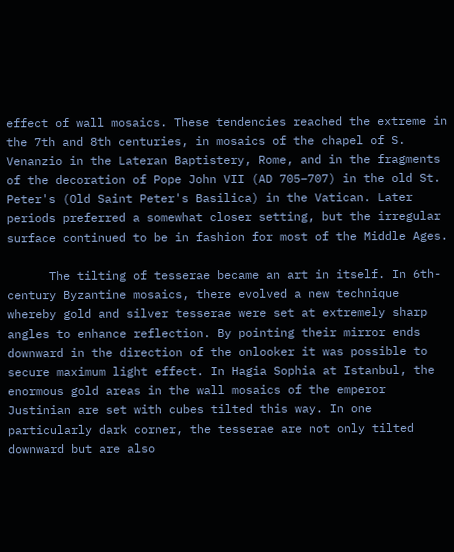effect of wall mosaics. These tendencies reached the extreme in the 7th and 8th centuries, in mosaics of the chapel of S. Venanzio in the Lateran Baptistery, Rome, and in the fragments of the decoration of Pope John VII (AD 705–707) in the old St. Peter's (Old Saint Peter's Basilica) in the Vatican. Later periods preferred a somewhat closer setting, but the irregular surface continued to be in fashion for most of the Middle Ages.

      The tilting of tesserae became an art in itself. In 6th-century Byzantine mosaics, there evolved a new technique whereby gold and silver tesserae were set at extremely sharp angles to enhance reflection. By pointing their mirror ends downward in the direction of the onlooker it was possible to secure maximum light effect. In Hagia Sophia at Istanbul, the enormous gold areas in the wall mosaics of the emperor Justinian are set with cubes tilted this way. In one particularly dark corner, the tesserae are not only tilted downward but are also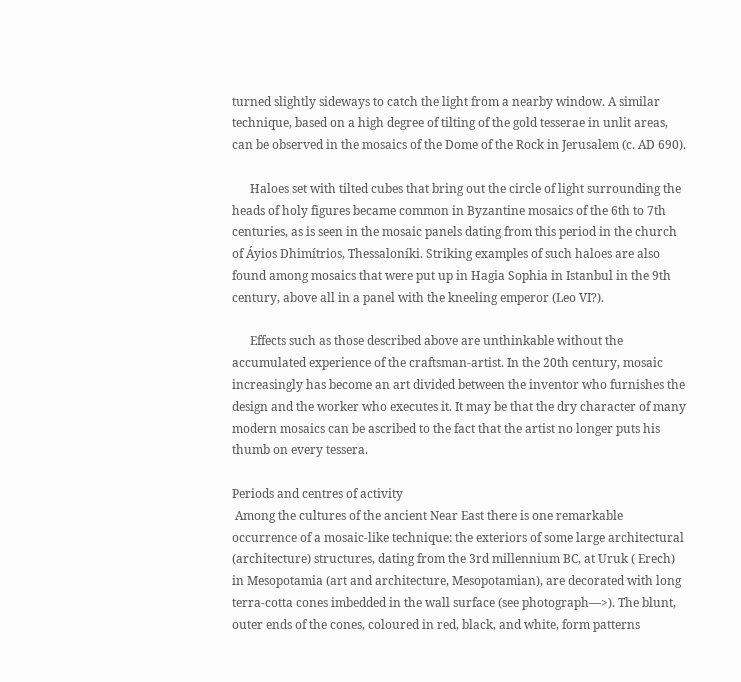turned slightly sideways to catch the light from a nearby window. A similar technique, based on a high degree of tilting of the gold tesserae in unlit areas, can be observed in the mosaics of the Dome of the Rock in Jerusalem (c. AD 690).

      Haloes set with tilted cubes that bring out the circle of light surrounding the heads of holy figures became common in Byzantine mosaics of the 6th to 7th centuries, as is seen in the mosaic panels dating from this period in the church of Áyios Dhimítrios, Thessaloníki. Striking examples of such haloes are also found among mosaics that were put up in Hagia Sophia in Istanbul in the 9th century, above all in a panel with the kneeling emperor (Leo VI?).

      Effects such as those described above are unthinkable without the accumulated experience of the craftsman-artist. In the 20th century, mosaic increasingly has become an art divided between the inventor who furnishes the design and the worker who executes it. It may be that the dry character of many modern mosaics can be ascribed to the fact that the artist no longer puts his thumb on every tessera.

Periods and centres of activity
 Among the cultures of the ancient Near East there is one remarkable occurrence of a mosaic-like technique: the exteriors of some large architectural (architecture) structures, dating from the 3rd millennium BC, at Uruk ( Erech) in Mesopotamia (art and architecture, Mesopotamian), are decorated with long terra-cotta cones imbedded in the wall surface (see photograph—>). The blunt, outer ends of the cones, coloured in red, black, and white, form patterns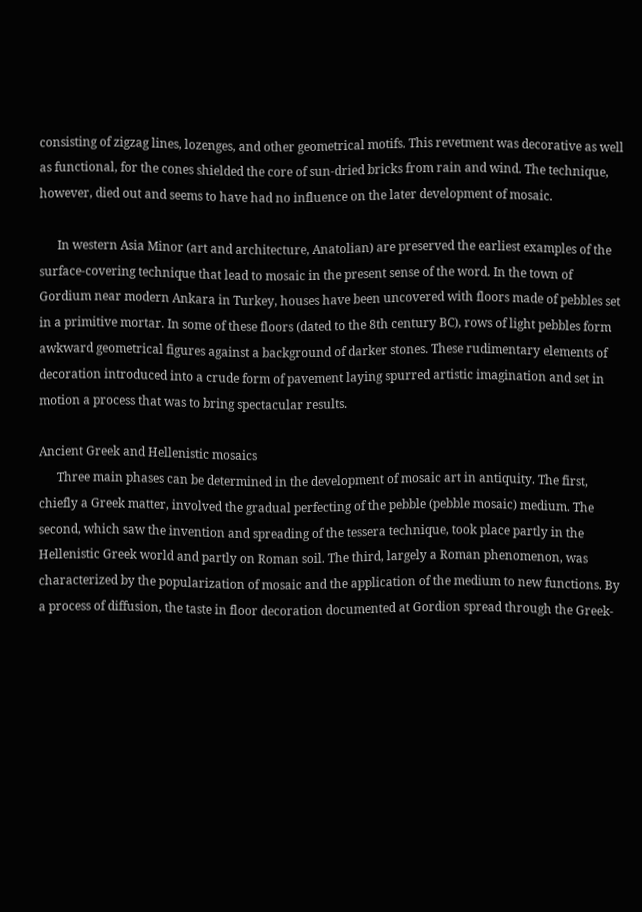consisting of zigzag lines, lozenges, and other geometrical motifs. This revetment was decorative as well as functional, for the cones shielded the core of sun-dried bricks from rain and wind. The technique, however, died out and seems to have had no influence on the later development of mosaic.

      In western Asia Minor (art and architecture, Anatolian) are preserved the earliest examples of the surface-covering technique that lead to mosaic in the present sense of the word. In the town of Gordium near modern Ankara in Turkey, houses have been uncovered with floors made of pebbles set in a primitive mortar. In some of these floors (dated to the 8th century BC), rows of light pebbles form awkward geometrical figures against a background of darker stones. These rudimentary elements of decoration introduced into a crude form of pavement laying spurred artistic imagination and set in motion a process that was to bring spectacular results.

Ancient Greek and Hellenistic mosaics
      Three main phases can be determined in the development of mosaic art in antiquity. The first, chiefly a Greek matter, involved the gradual perfecting of the pebble (pebble mosaic) medium. The second, which saw the invention and spreading of the tessera technique, took place partly in the Hellenistic Greek world and partly on Roman soil. The third, largely a Roman phenomenon, was characterized by the popularization of mosaic and the application of the medium to new functions. By a process of diffusion, the taste in floor decoration documented at Gordion spread through the Greek-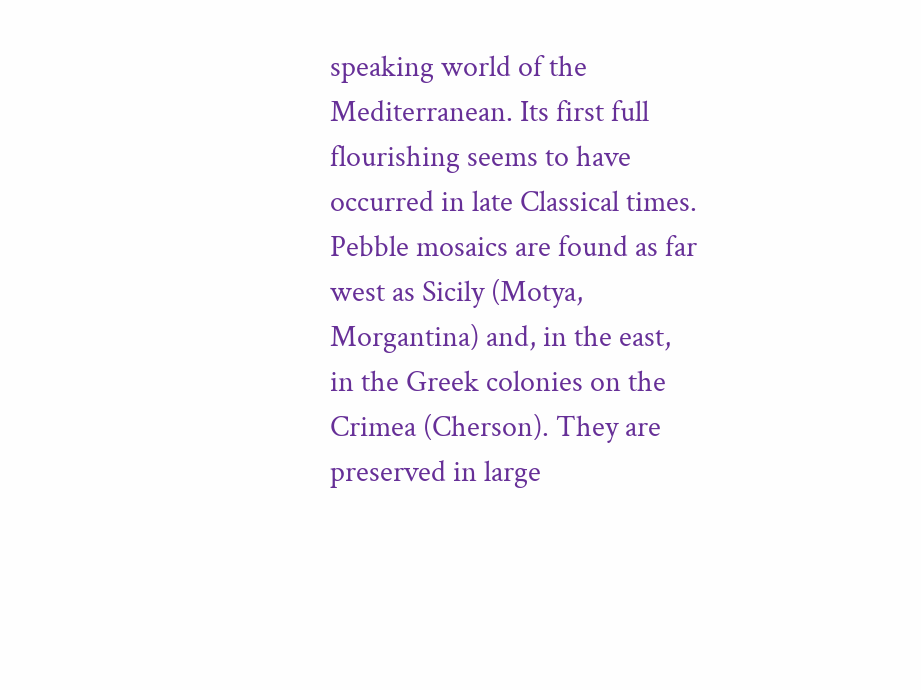speaking world of the Mediterranean. Its first full flourishing seems to have occurred in late Classical times. Pebble mosaics are found as far west as Sicily (Motya, Morgantina) and, in the east, in the Greek colonies on the Crimea (Cherson). They are preserved in large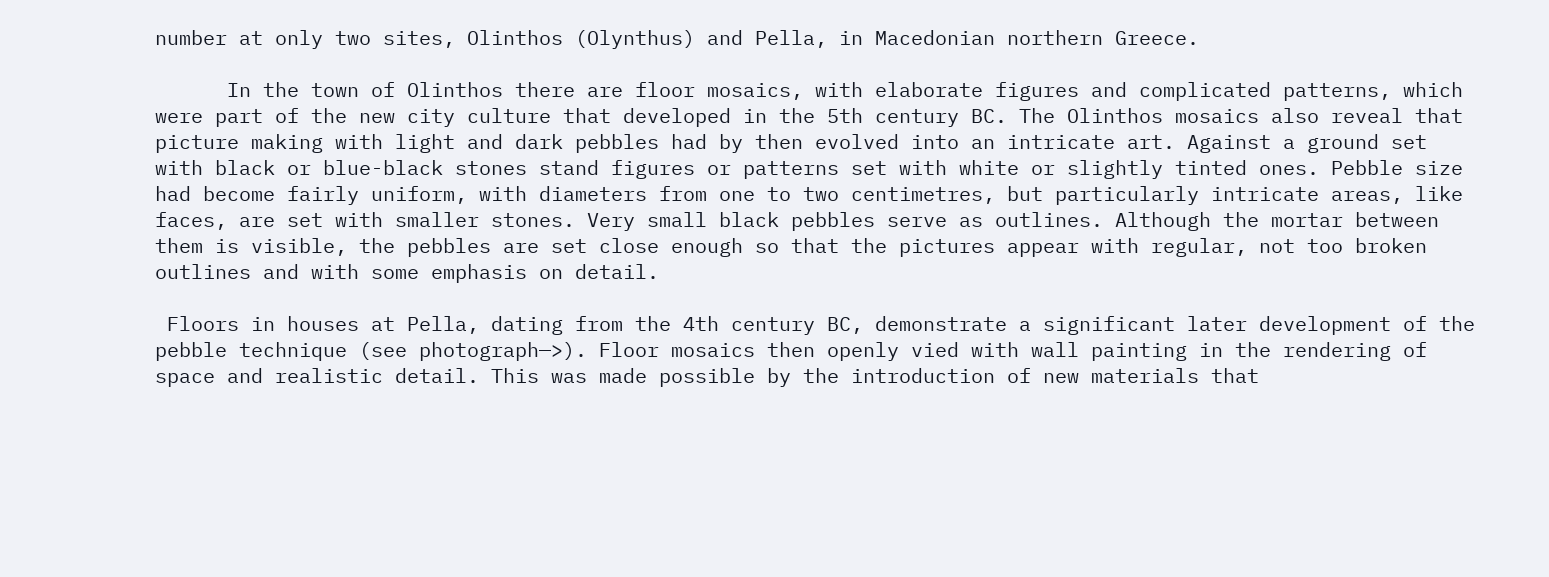number at only two sites, Olinthos (Olynthus) and Pella, in Macedonian northern Greece.

      In the town of Olinthos there are floor mosaics, with elaborate figures and complicated patterns, which were part of the new city culture that developed in the 5th century BC. The Olinthos mosaics also reveal that picture making with light and dark pebbles had by then evolved into an intricate art. Against a ground set with black or blue-black stones stand figures or patterns set with white or slightly tinted ones. Pebble size had become fairly uniform, with diameters from one to two centimetres, but particularly intricate areas, like faces, are set with smaller stones. Very small black pebbles serve as outlines. Although the mortar between them is visible, the pebbles are set close enough so that the pictures appear with regular, not too broken outlines and with some emphasis on detail.

 Floors in houses at Pella, dating from the 4th century BC, demonstrate a significant later development of the pebble technique (see photograph—>). Floor mosaics then openly vied with wall painting in the rendering of space and realistic detail. This was made possible by the introduction of new materials that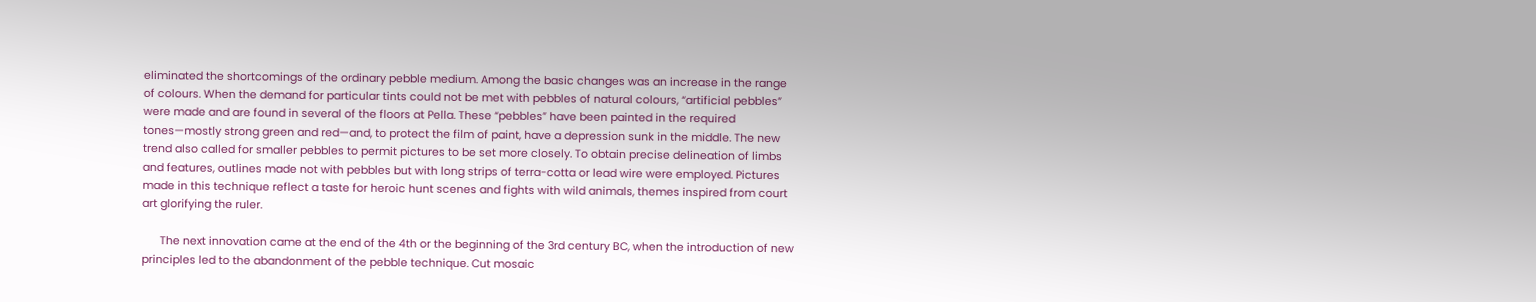eliminated the shortcomings of the ordinary pebble medium. Among the basic changes was an increase in the range of colours. When the demand for particular tints could not be met with pebbles of natural colours, “artificial pebbles” were made and are found in several of the floors at Pella. These “pebbles” have been painted in the required tones—mostly strong green and red—and, to protect the film of paint, have a depression sunk in the middle. The new trend also called for smaller pebbles to permit pictures to be set more closely. To obtain precise delineation of limbs and features, outlines made not with pebbles but with long strips of terra-cotta or lead wire were employed. Pictures made in this technique reflect a taste for heroic hunt scenes and fights with wild animals, themes inspired from court art glorifying the ruler.

      The next innovation came at the end of the 4th or the beginning of the 3rd century BC, when the introduction of new principles led to the abandonment of the pebble technique. Cut mosaic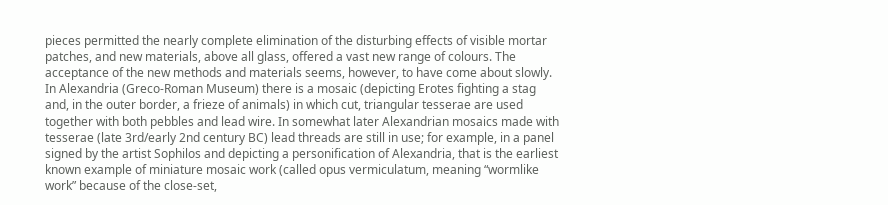pieces permitted the nearly complete elimination of the disturbing effects of visible mortar patches, and new materials, above all glass, offered a vast new range of colours. The acceptance of the new methods and materials seems, however, to have come about slowly. In Alexandria (Greco-Roman Museum) there is a mosaic (depicting Erotes fighting a stag and, in the outer border, a frieze of animals) in which cut, triangular tesserae are used together with both pebbles and lead wire. In somewhat later Alexandrian mosaics made with tesserae (late 3rd/early 2nd century BC) lead threads are still in use; for example, in a panel signed by the artist Sophilos and depicting a personification of Alexandria, that is the earliest known example of miniature mosaic work (called opus vermiculatum, meaning “wormlike work” because of the close-set,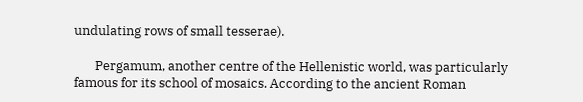undulating rows of small tesserae).

       Pergamum, another centre of the Hellenistic world, was particularly famous for its school of mosaics. According to the ancient Roman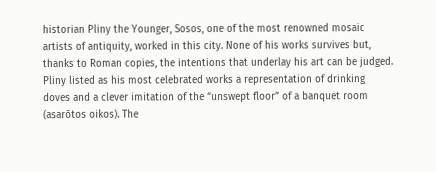historian Pliny the Younger, Sosos, one of the most renowned mosaic artists of antiquity, worked in this city. None of his works survives but, thanks to Roman copies, the intentions that underlay his art can be judged. Pliny listed as his most celebrated works a representation of drinking doves and a clever imitation of the “unswept floor” of a banquet room (asarōtos oikos). The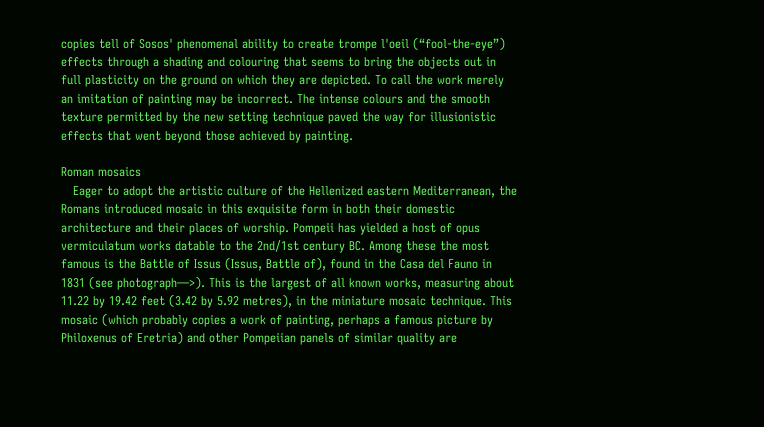copies tell of Sosos' phenomenal ability to create trompe l'oeil (“fool-the-eye”) effects through a shading and colouring that seems to bring the objects out in full plasticity on the ground on which they are depicted. To call the work merely an imitation of painting may be incorrect. The intense colours and the smooth texture permitted by the new setting technique paved the way for illusionistic effects that went beyond those achieved by painting.

Roman mosaics
   Eager to adopt the artistic culture of the Hellenized eastern Mediterranean, the Romans introduced mosaic in this exquisite form in both their domestic architecture and their places of worship. Pompeii has yielded a host of opus vermiculatum works datable to the 2nd/1st century BC. Among these the most famous is the Battle of Issus (Issus, Battle of), found in the Casa del Fauno in 1831 (see photograph—>). This is the largest of all known works, measuring about 11.22 by 19.42 feet (3.42 by 5.92 metres), in the miniature mosaic technique. This mosaic (which probably copies a work of painting, perhaps a famous picture by Philoxenus of Eretria) and other Pompeiian panels of similar quality are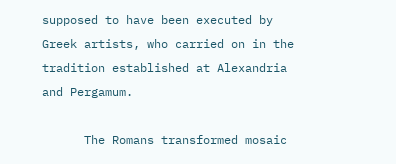supposed to have been executed by Greek artists, who carried on in the tradition established at Alexandria and Pergamum.

      The Romans transformed mosaic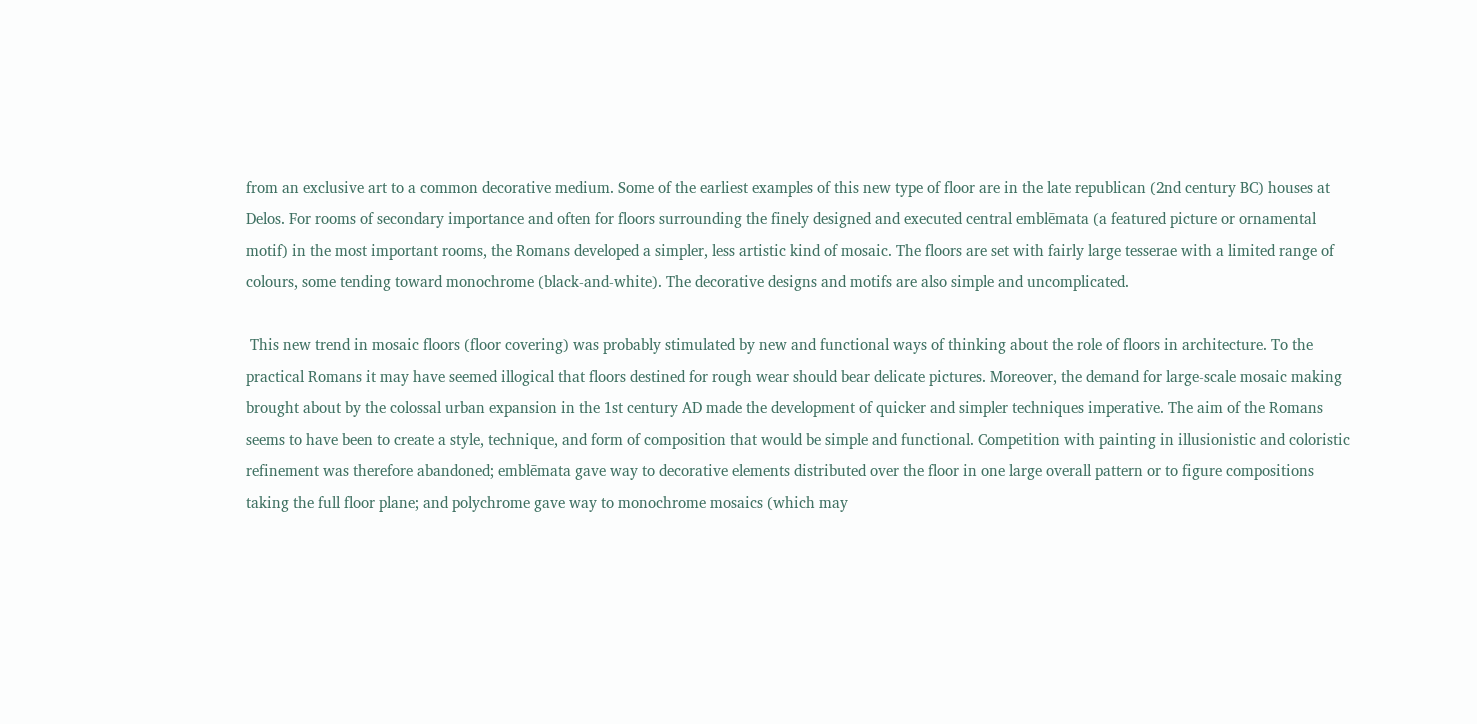from an exclusive art to a common decorative medium. Some of the earliest examples of this new type of floor are in the late republican (2nd century BC) houses at Delos. For rooms of secondary importance and often for floors surrounding the finely designed and executed central emblēmata (a featured picture or ornamental motif) in the most important rooms, the Romans developed a simpler, less artistic kind of mosaic. The floors are set with fairly large tesserae with a limited range of colours, some tending toward monochrome (black-and-white). The decorative designs and motifs are also simple and uncomplicated.

 This new trend in mosaic floors (floor covering) was probably stimulated by new and functional ways of thinking about the role of floors in architecture. To the practical Romans it may have seemed illogical that floors destined for rough wear should bear delicate pictures. Moreover, the demand for large-scale mosaic making brought about by the colossal urban expansion in the 1st century AD made the development of quicker and simpler techniques imperative. The aim of the Romans seems to have been to create a style, technique, and form of composition that would be simple and functional. Competition with painting in illusionistic and coloristic refinement was therefore abandoned; emblēmata gave way to decorative elements distributed over the floor in one large overall pattern or to figure compositions taking the full floor plane; and polychrome gave way to monochrome mosaics (which may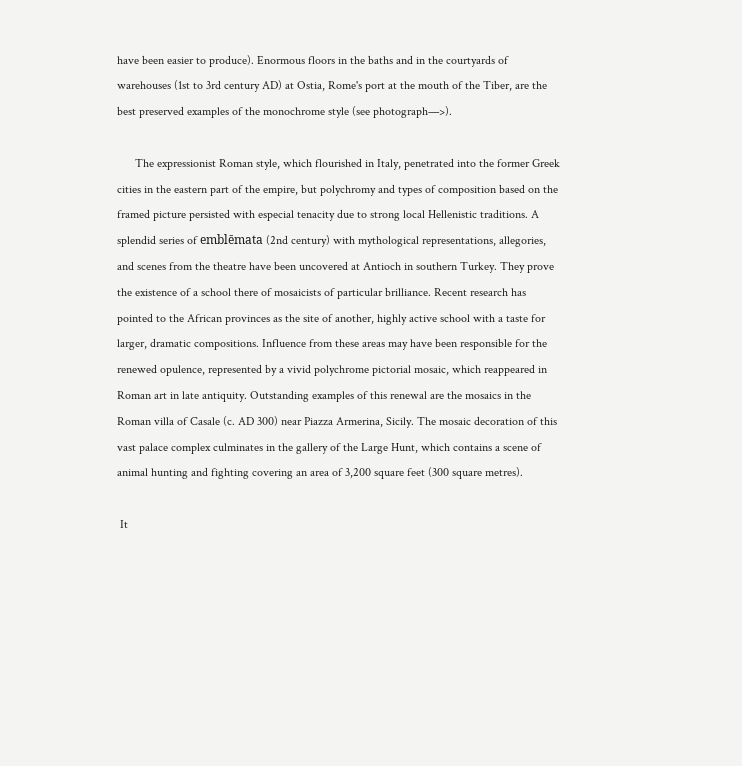have been easier to produce). Enormous floors in the baths and in the courtyards of warehouses (1st to 3rd century AD) at Ostia, Rome's port at the mouth of the Tiber, are the best preserved examples of the monochrome style (see photograph—>).

      The expressionist Roman style, which flourished in Italy, penetrated into the former Greek cities in the eastern part of the empire, but polychromy and types of composition based on the framed picture persisted with especial tenacity due to strong local Hellenistic traditions. A splendid series of emblēmata (2nd century) with mythological representations, allegories, and scenes from the theatre have been uncovered at Antioch in southern Turkey. They prove the existence of a school there of mosaicists of particular brilliance. Recent research has pointed to the African provinces as the site of another, highly active school with a taste for larger, dramatic compositions. Influence from these areas may have been responsible for the renewed opulence, represented by a vivid polychrome pictorial mosaic, which reappeared in Roman art in late antiquity. Outstanding examples of this renewal are the mosaics in the Roman villa of Casale (c. AD 300) near Piazza Armerina, Sicily. The mosaic decoration of this vast palace complex culminates in the gallery of the Large Hunt, which contains a scene of animal hunting and fighting covering an area of 3,200 square feet (300 square metres).

 It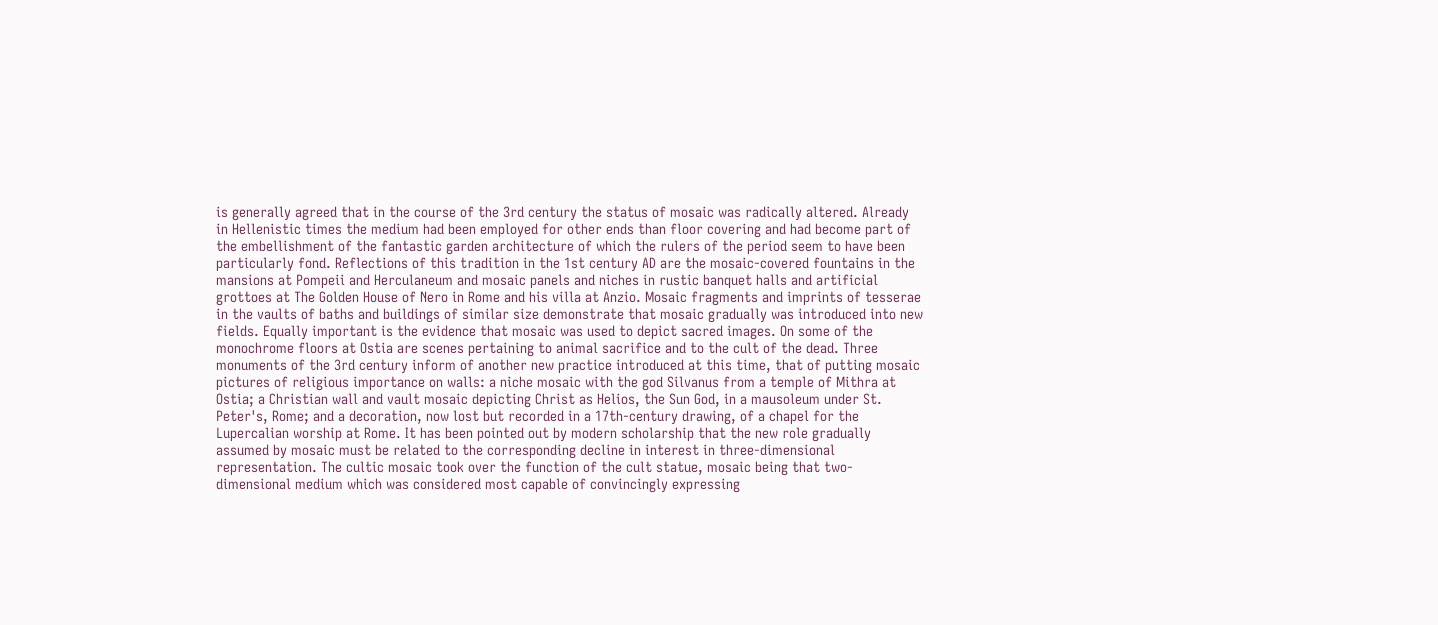is generally agreed that in the course of the 3rd century the status of mosaic was radically altered. Already in Hellenistic times the medium had been employed for other ends than floor covering and had become part of the embellishment of the fantastic garden architecture of which the rulers of the period seem to have been particularly fond. Reflections of this tradition in the 1st century AD are the mosaic-covered fountains in the mansions at Pompeii and Herculaneum and mosaic panels and niches in rustic banquet halls and artificial grottoes at The Golden House of Nero in Rome and his villa at Anzio. Mosaic fragments and imprints of tesserae in the vaults of baths and buildings of similar size demonstrate that mosaic gradually was introduced into new fields. Equally important is the evidence that mosaic was used to depict sacred images. On some of the monochrome floors at Ostia are scenes pertaining to animal sacrifice and to the cult of the dead. Three monuments of the 3rd century inform of another new practice introduced at this time, that of putting mosaic pictures of religious importance on walls: a niche mosaic with the god Silvanus from a temple of Mithra at Ostia; a Christian wall and vault mosaic depicting Christ as Helios, the Sun God, in a mausoleum under St. Peter's, Rome; and a decoration, now lost but recorded in a 17th-century drawing, of a chapel for the Lupercalian worship at Rome. It has been pointed out by modern scholarship that the new role gradually assumed by mosaic must be related to the corresponding decline in interest in three-dimensional representation. The cultic mosaic took over the function of the cult statue, mosaic being that two-dimensional medium which was considered most capable of convincingly expressing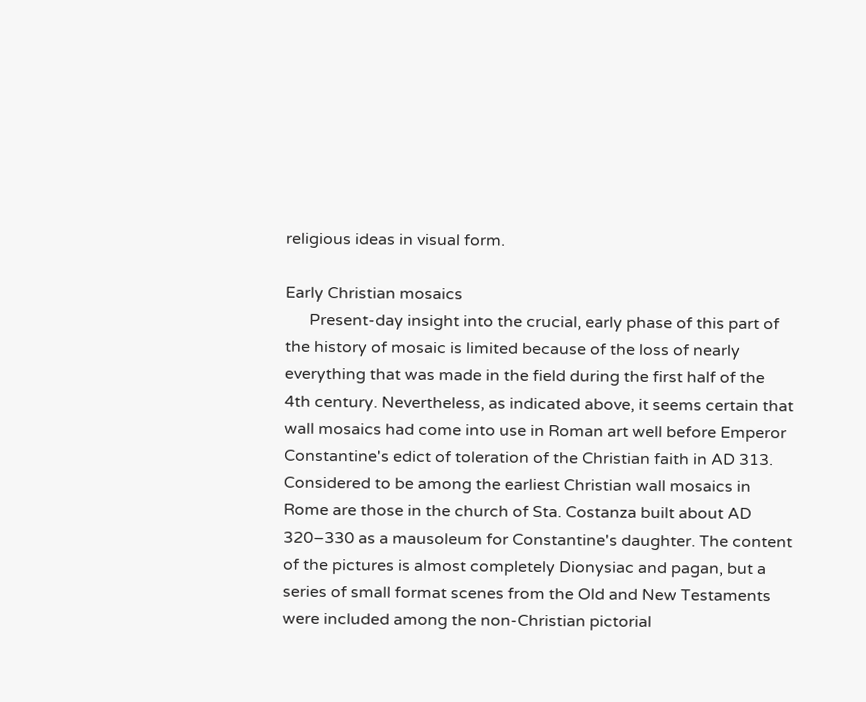religious ideas in visual form.

Early Christian mosaics
      Present-day insight into the crucial, early phase of this part of the history of mosaic is limited because of the loss of nearly everything that was made in the field during the first half of the 4th century. Nevertheless, as indicated above, it seems certain that wall mosaics had come into use in Roman art well before Emperor Constantine's edict of toleration of the Christian faith in AD 313. Considered to be among the earliest Christian wall mosaics in Rome are those in the church of Sta. Costanza built about AD 320–330 as a mausoleum for Constantine's daughter. The content of the pictures is almost completely Dionysiac and pagan, but a series of small format scenes from the Old and New Testaments were included among the non-Christian pictorial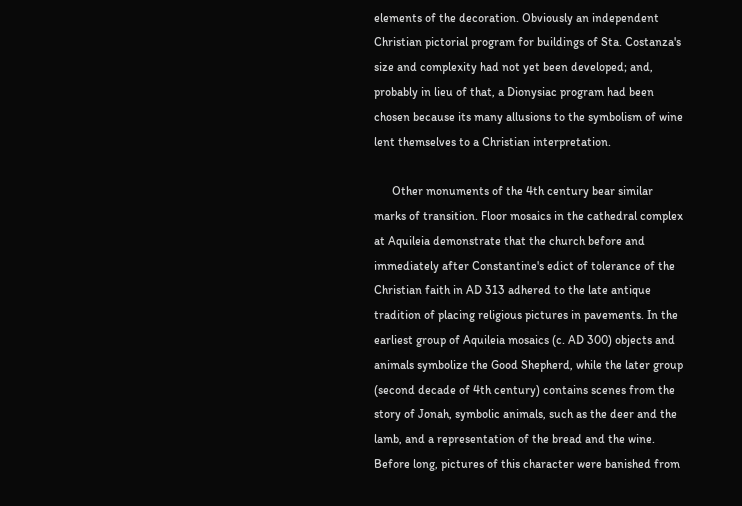elements of the decoration. Obviously an independent Christian pictorial program for buildings of Sta. Costanza's size and complexity had not yet been developed; and, probably in lieu of that, a Dionysiac program had been chosen because its many allusions to the symbolism of wine lent themselves to a Christian interpretation.

      Other monuments of the 4th century bear similar marks of transition. Floor mosaics in the cathedral complex at Aquileia demonstrate that the church before and immediately after Constantine's edict of tolerance of the Christian faith in AD 313 adhered to the late antique tradition of placing religious pictures in pavements. In the earliest group of Aquileia mosaics (c. AD 300) objects and animals symbolize the Good Shepherd, while the later group (second decade of 4th century) contains scenes from the story of Jonah, symbolic animals, such as the deer and the lamb, and a representation of the bread and the wine. Before long, pictures of this character were banished from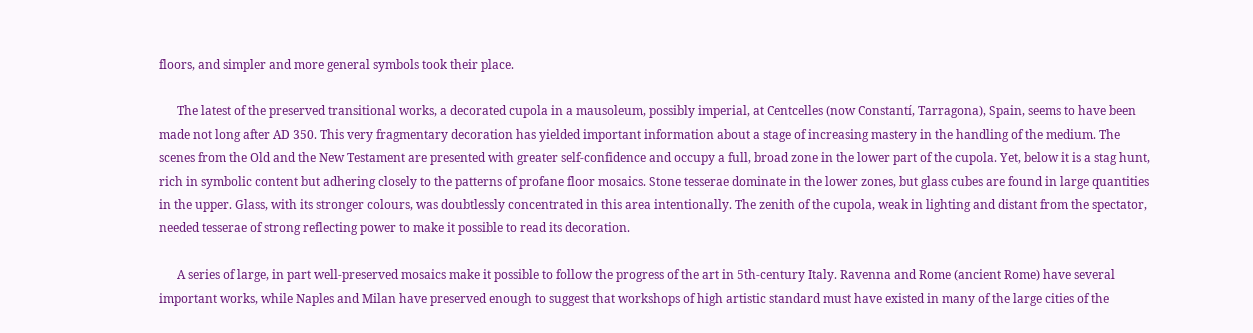floors, and simpler and more general symbols took their place.

      The latest of the preserved transitional works, a decorated cupola in a mausoleum, possibly imperial, at Centcelles (now Constantí, Tarragona), Spain, seems to have been made not long after AD 350. This very fragmentary decoration has yielded important information about a stage of increasing mastery in the handling of the medium. The scenes from the Old and the New Testament are presented with greater self-confidence and occupy a full, broad zone in the lower part of the cupola. Yet, below it is a stag hunt, rich in symbolic content but adhering closely to the patterns of profane floor mosaics. Stone tesserae dominate in the lower zones, but glass cubes are found in large quantities in the upper. Glass, with its stronger colours, was doubtlessly concentrated in this area intentionally. The zenith of the cupola, weak in lighting and distant from the spectator, needed tesserae of strong reflecting power to make it possible to read its decoration.

      A series of large, in part well-preserved mosaics make it possible to follow the progress of the art in 5th-century Italy. Ravenna and Rome (ancient Rome) have several important works, while Naples and Milan have preserved enough to suggest that workshops of high artistic standard must have existed in many of the large cities of the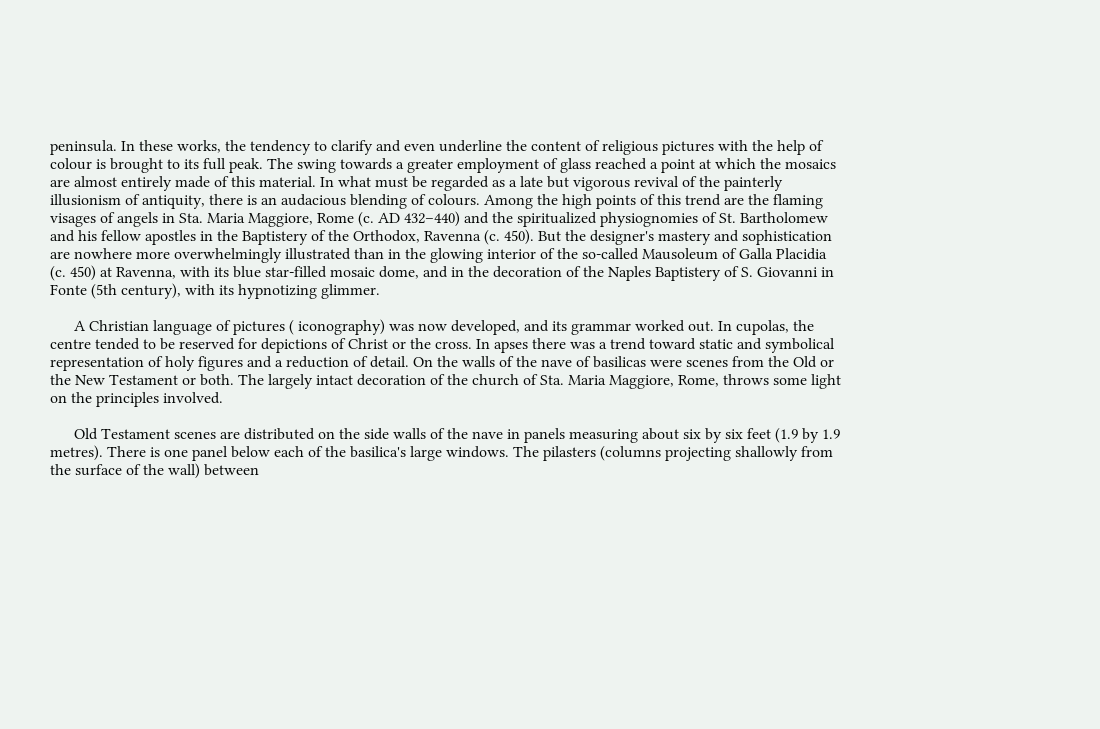peninsula. In these works, the tendency to clarify and even underline the content of religious pictures with the help of colour is brought to its full peak. The swing towards a greater employment of glass reached a point at which the mosaics are almost entirely made of this material. In what must be regarded as a late but vigorous revival of the painterly illusionism of antiquity, there is an audacious blending of colours. Among the high points of this trend are the flaming visages of angels in Sta. Maria Maggiore, Rome (c. AD 432–440) and the spiritualized physiognomies of St. Bartholomew and his fellow apostles in the Baptistery of the Orthodox, Ravenna (c. 450). But the designer's mastery and sophistication are nowhere more overwhelmingly illustrated than in the glowing interior of the so-called Mausoleum of Galla Placidia (c. 450) at Ravenna, with its blue star-filled mosaic dome, and in the decoration of the Naples Baptistery of S. Giovanni in Fonte (5th century), with its hypnotizing glimmer.

      A Christian language of pictures ( iconography) was now developed, and its grammar worked out. In cupolas, the centre tended to be reserved for depictions of Christ or the cross. In apses there was a trend toward static and symbolical representation of holy figures and a reduction of detail. On the walls of the nave of basilicas were scenes from the Old or the New Testament or both. The largely intact decoration of the church of Sta. Maria Maggiore, Rome, throws some light on the principles involved.

      Old Testament scenes are distributed on the side walls of the nave in panels measuring about six by six feet (1.9 by 1.9 metres). There is one panel below each of the basilica's large windows. The pilasters (columns projecting shallowly from the surface of the wall) between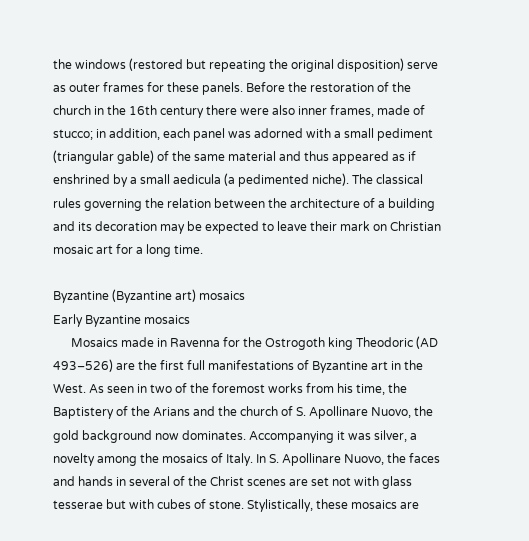the windows (restored but repeating the original disposition) serve as outer frames for these panels. Before the restoration of the church in the 16th century there were also inner frames, made of stucco; in addition, each panel was adorned with a small pediment (triangular gable) of the same material and thus appeared as if enshrined by a small aedicula (a pedimented niche). The classical rules governing the relation between the architecture of a building and its decoration may be expected to leave their mark on Christian mosaic art for a long time.

Byzantine (Byzantine art) mosaics
Early Byzantine mosaics
      Mosaics made in Ravenna for the Ostrogoth king Theodoric (AD 493–526) are the first full manifestations of Byzantine art in the West. As seen in two of the foremost works from his time, the Baptistery of the Arians and the church of S. Apollinare Nuovo, the gold background now dominates. Accompanying it was silver, a novelty among the mosaics of Italy. In S. Apollinare Nuovo, the faces and hands in several of the Christ scenes are set not with glass tesserae but with cubes of stone. Stylistically, these mosaics are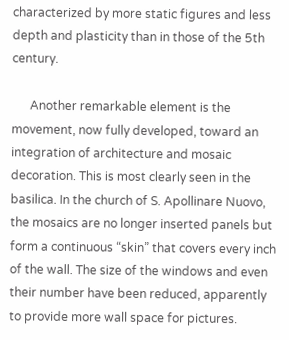characterized by more static figures and less depth and plasticity than in those of the 5th century.

      Another remarkable element is the movement, now fully developed, toward an integration of architecture and mosaic decoration. This is most clearly seen in the basilica. In the church of S. Apollinare Nuovo, the mosaics are no longer inserted panels but form a continuous “skin” that covers every inch of the wall. The size of the windows and even their number have been reduced, apparently to provide more wall space for pictures.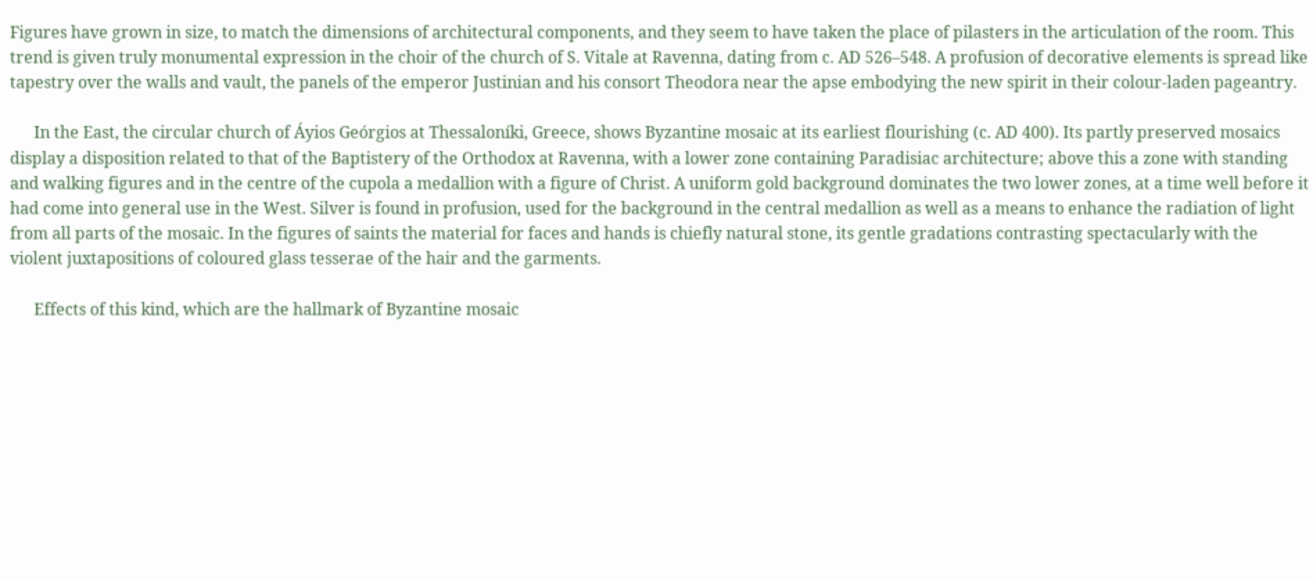Figures have grown in size, to match the dimensions of architectural components, and they seem to have taken the place of pilasters in the articulation of the room. This trend is given truly monumental expression in the choir of the church of S. Vitale at Ravenna, dating from c. AD 526–548. A profusion of decorative elements is spread like tapestry over the walls and vault, the panels of the emperor Justinian and his consort Theodora near the apse embodying the new spirit in their colour-laden pageantry.

      In the East, the circular church of Áyios Geórgios at Thessaloníki, Greece, shows Byzantine mosaic at its earliest flourishing (c. AD 400). Its partly preserved mosaics display a disposition related to that of the Baptistery of the Orthodox at Ravenna, with a lower zone containing Paradisiac architecture; above this a zone with standing and walking figures and in the centre of the cupola a medallion with a figure of Christ. A uniform gold background dominates the two lower zones, at a time well before it had come into general use in the West. Silver is found in profusion, used for the background in the central medallion as well as a means to enhance the radiation of light from all parts of the mosaic. In the figures of saints the material for faces and hands is chiefly natural stone, its gentle gradations contrasting spectacularly with the violent juxtapositions of coloured glass tesserae of the hair and the garments.

      Effects of this kind, which are the hallmark of Byzantine mosaic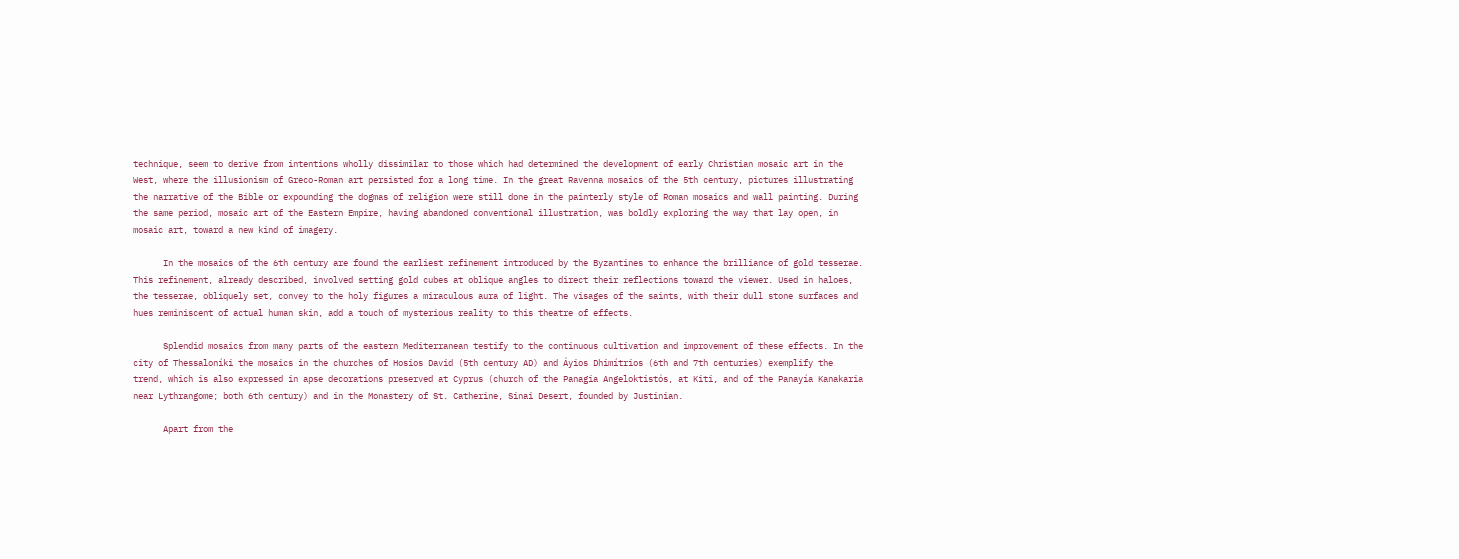technique, seem to derive from intentions wholly dissimilar to those which had determined the development of early Christian mosaic art in the West, where the illusionism of Greco-Roman art persisted for a long time. In the great Ravenna mosaics of the 5th century, pictures illustrating the narrative of the Bible or expounding the dogmas of religion were still done in the painterly style of Roman mosaics and wall painting. During the same period, mosaic art of the Eastern Empire, having abandoned conventional illustration, was boldly exploring the way that lay open, in mosaic art, toward a new kind of imagery.

      In the mosaics of the 6th century are found the earliest refinement introduced by the Byzantines to enhance the brilliance of gold tesserae. This refinement, already described, involved setting gold cubes at oblique angles to direct their reflections toward the viewer. Used in haloes, the tesserae, obliquely set, convey to the holy figures a miraculous aura of light. The visages of the saints, with their dull stone surfaces and hues reminiscent of actual human skin, add a touch of mysterious reality to this theatre of effects.

      Splendid mosaics from many parts of the eastern Mediterranean testify to the continuous cultivation and improvement of these effects. In the city of Thessaloníki the mosaics in the churches of Hosios David (5th century AD) and Áyios Dhimítrios (6th and 7th centuries) exemplify the trend, which is also expressed in apse decorations preserved at Cyprus (church of the Panagia Angeloktistós, at Kiti, and of the Panayía Kanakaria near Lythrangome; both 6th century) and in the Monastery of St. Catherine, Sinai Desert, founded by Justinian.

      Apart from the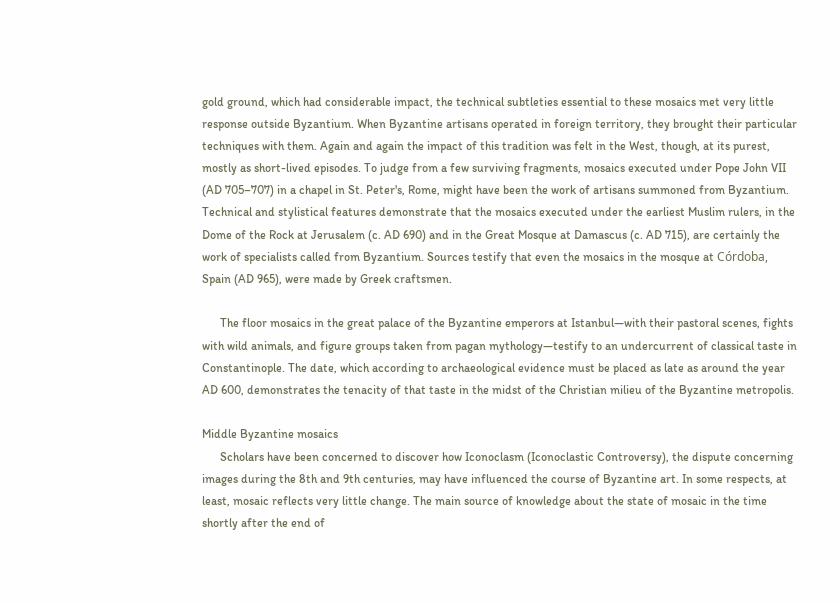gold ground, which had considerable impact, the technical subtleties essential to these mosaics met very little response outside Byzantium. When Byzantine artisans operated in foreign territory, they brought their particular techniques with them. Again and again the impact of this tradition was felt in the West, though, at its purest, mostly as short-lived episodes. To judge from a few surviving fragments, mosaics executed under Pope John VII (AD 705–707) in a chapel in St. Peter's, Rome, might have been the work of artisans summoned from Byzantium. Technical and stylistical features demonstrate that the mosaics executed under the earliest Muslim rulers, in the Dome of the Rock at Jerusalem (c. AD 690) and in the Great Mosque at Damascus (c. AD 715), are certainly the work of specialists called from Byzantium. Sources testify that even the mosaics in the mosque at Córdoba, Spain (AD 965), were made by Greek craftsmen.

      The floor mosaics in the great palace of the Byzantine emperors at Istanbul—with their pastoral scenes, fights with wild animals, and figure groups taken from pagan mythology—testify to an undercurrent of classical taste in Constantinople. The date, which according to archaeological evidence must be placed as late as around the year AD 600, demonstrates the tenacity of that taste in the midst of the Christian milieu of the Byzantine metropolis.

Middle Byzantine mosaics
      Scholars have been concerned to discover how Iconoclasm (Iconoclastic Controversy), the dispute concerning images during the 8th and 9th centuries, may have influenced the course of Byzantine art. In some respects, at least, mosaic reflects very little change. The main source of knowledge about the state of mosaic in the time shortly after the end of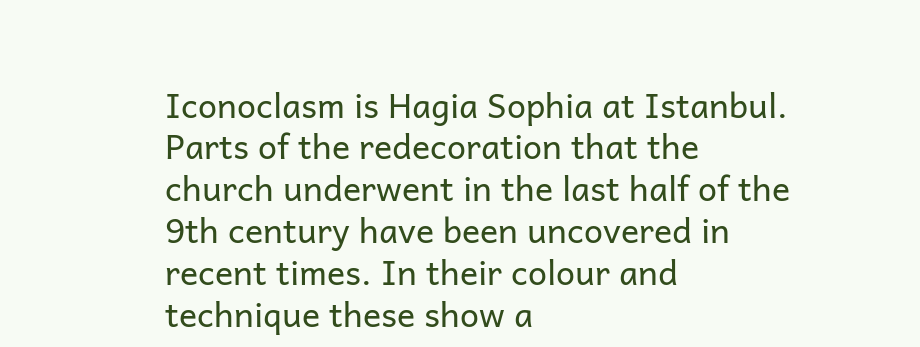Iconoclasm is Hagia Sophia at Istanbul. Parts of the redecoration that the church underwent in the last half of the 9th century have been uncovered in recent times. In their colour and technique these show a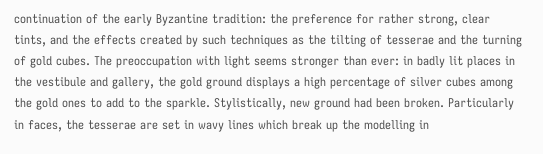continuation of the early Byzantine tradition: the preference for rather strong, clear tints, and the effects created by such techniques as the tilting of tesserae and the turning of gold cubes. The preoccupation with light seems stronger than ever: in badly lit places in the vestibule and gallery, the gold ground displays a high percentage of silver cubes among the gold ones to add to the sparkle. Stylistically, new ground had been broken. Particularly in faces, the tesserae are set in wavy lines which break up the modelling in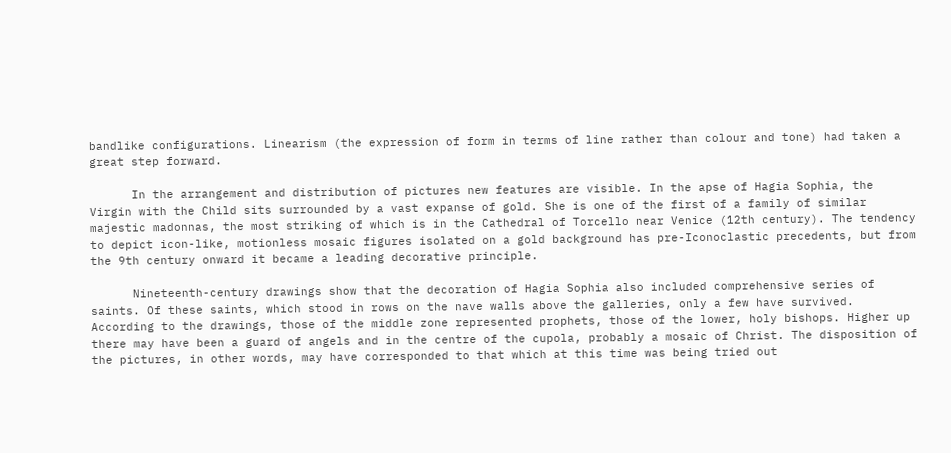bandlike configurations. Linearism (the expression of form in terms of line rather than colour and tone) had taken a great step forward.

      In the arrangement and distribution of pictures new features are visible. In the apse of Hagia Sophia, the Virgin with the Child sits surrounded by a vast expanse of gold. She is one of the first of a family of similar majestic madonnas, the most striking of which is in the Cathedral of Torcello near Venice (12th century). The tendency to depict icon-like, motionless mosaic figures isolated on a gold background has pre-Iconoclastic precedents, but from the 9th century onward it became a leading decorative principle.

      Nineteenth-century drawings show that the decoration of Hagia Sophia also included comprehensive series of saints. Of these saints, which stood in rows on the nave walls above the galleries, only a few have survived. According to the drawings, those of the middle zone represented prophets, those of the lower, holy bishops. Higher up there may have been a guard of angels and in the centre of the cupola, probably a mosaic of Christ. The disposition of the pictures, in other words, may have corresponded to that which at this time was being tried out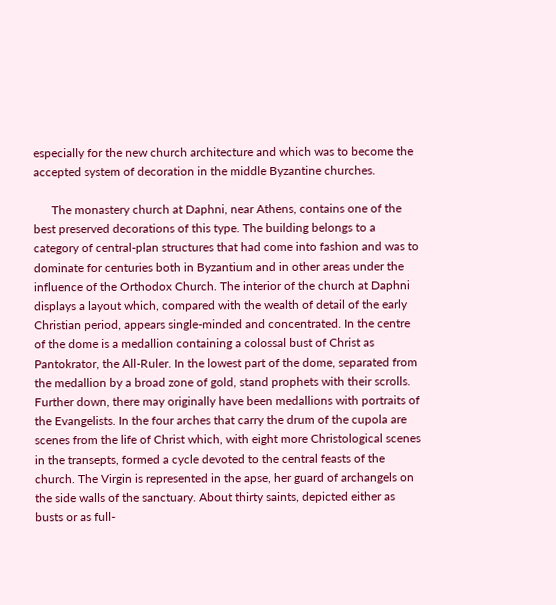especially for the new church architecture and which was to become the accepted system of decoration in the middle Byzantine churches.

      The monastery church at Daphni, near Athens, contains one of the best preserved decorations of this type. The building belongs to a category of central-plan structures that had come into fashion and was to dominate for centuries both in Byzantium and in other areas under the influence of the Orthodox Church. The interior of the church at Daphni displays a layout which, compared with the wealth of detail of the early Christian period, appears single-minded and concentrated. In the centre of the dome is a medallion containing a colossal bust of Christ as Pantokrator, the All-Ruler. In the lowest part of the dome, separated from the medallion by a broad zone of gold, stand prophets with their scrolls. Further down, there may originally have been medallions with portraits of the Evangelists. In the four arches that carry the drum of the cupola are scenes from the life of Christ which, with eight more Christological scenes in the transepts, formed a cycle devoted to the central feasts of the church. The Virgin is represented in the apse, her guard of archangels on the side walls of the sanctuary. About thirty saints, depicted either as busts or as full-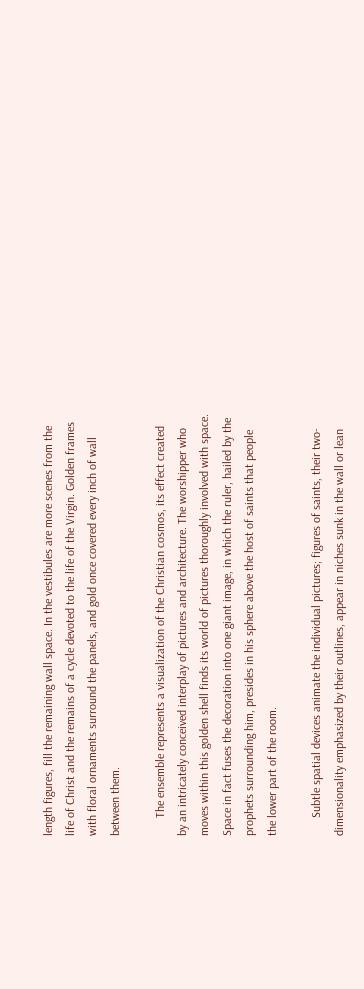length figures, fill the remaining wall space. In the vestibules are more scenes from the life of Christ and the remains of a cycle devoted to the life of the Virgin. Golden frames with floral ornaments surround the panels, and gold once covered every inch of wall between them.

      The ensemble represents a visualization of the Christian cosmos, its effect created by an intricately conceived interplay of pictures and architecture. The worshipper who moves within this golden shell finds its world of pictures thoroughly involved with space. Space in fact fuses the decoration into one giant image, in which the ruler, hailed by the prophets surrounding him, presides in his sphere above the host of saints that people the lower part of the room.

      Subtle spatial devices animate the individual pictures; figures of saints, their two-dimensionality emphasized by their outlines, appear in niches sunk in the wall or lean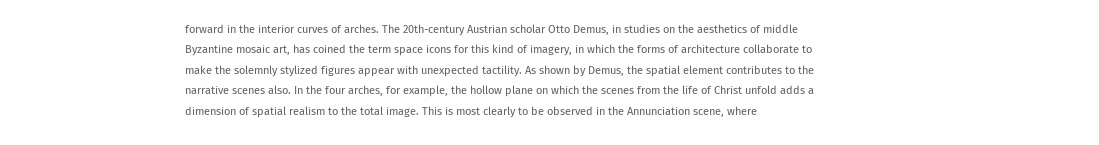forward in the interior curves of arches. The 20th-century Austrian scholar Otto Demus, in studies on the aesthetics of middle Byzantine mosaic art, has coined the term space icons for this kind of imagery, in which the forms of architecture collaborate to make the solemnly stylized figures appear with unexpected tactility. As shown by Demus, the spatial element contributes to the narrative scenes also. In the four arches, for example, the hollow plane on which the scenes from the life of Christ unfold adds a dimension of spatial realism to the total image. This is most clearly to be observed in the Annunciation scene, where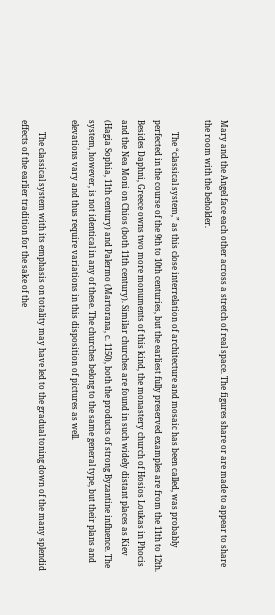Mary and the Angel face each other across a stretch of real space. The figures share or are made to appear to share the room with the beholder.

      The “classical system,” as this close interrelation of architecture and mosaic has been called, was probably perfected in the course of the 9th to 10th centuries, but the earliest fully preserved examples are from the 11th to 12th. Besides Daphni, Greece owns two more monuments of this kind, the monastery church of Hosios Loukas in Phocis and the Nea Moni on Chios (both 11th century). Similar churches are found in such widely distant places as Kiev (Hagia Sophia, 11th century) and Palermo (Martorana, c. 1150), both the products of strong Byzantine influence. The system, however, is not identical in any of these. The churches belong to the same general type, but their plans and elevations vary and thus require variations in this disposition of pictures as well.

      The classical system with its emphasis on totality may have led to the gradual toning down of the many splendid effects of the earlier tradition for the sake of the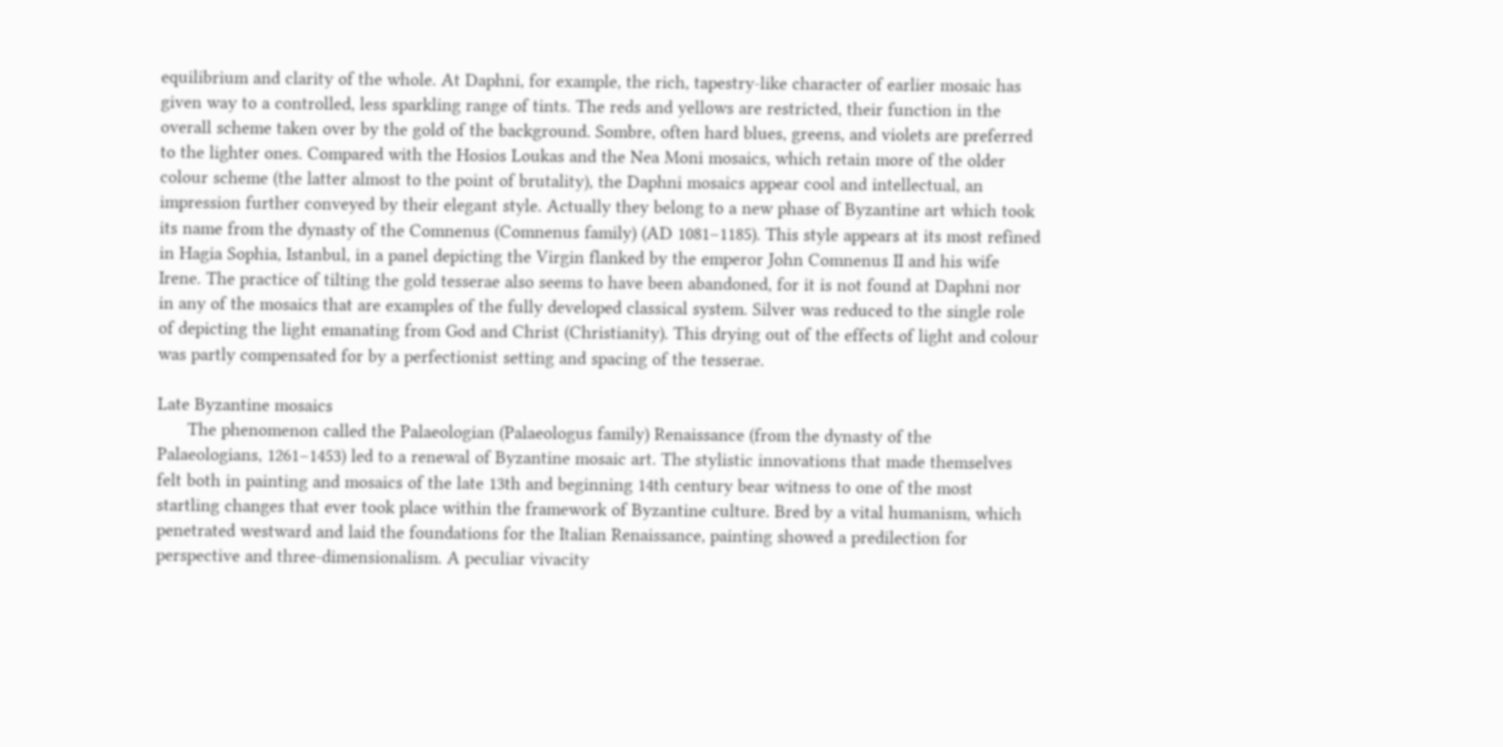equilibrium and clarity of the whole. At Daphni, for example, the rich, tapestry-like character of earlier mosaic has given way to a controlled, less sparkling range of tints. The reds and yellows are restricted, their function in the overall scheme taken over by the gold of the background. Sombre, often hard blues, greens, and violets are preferred to the lighter ones. Compared with the Hosios Loukas and the Nea Moni mosaics, which retain more of the older colour scheme (the latter almost to the point of brutality), the Daphni mosaics appear cool and intellectual, an impression further conveyed by their elegant style. Actually they belong to a new phase of Byzantine art which took its name from the dynasty of the Comnenus (Comnenus family) (AD 1081–1185). This style appears at its most refined in Hagia Sophia, Istanbul, in a panel depicting the Virgin flanked by the emperor John Comnenus II and his wife Irene. The practice of tilting the gold tesserae also seems to have been abandoned, for it is not found at Daphni nor in any of the mosaics that are examples of the fully developed classical system. Silver was reduced to the single role of depicting the light emanating from God and Christ (Christianity). This drying out of the effects of light and colour was partly compensated for by a perfectionist setting and spacing of the tesserae.

Late Byzantine mosaics
      The phenomenon called the Palaeologian (Palaeologus family) Renaissance (from the dynasty of the Palaeologians, 1261–1453) led to a renewal of Byzantine mosaic art. The stylistic innovations that made themselves felt both in painting and mosaics of the late 13th and beginning 14th century bear witness to one of the most startling changes that ever took place within the framework of Byzantine culture. Bred by a vital humanism, which penetrated westward and laid the foundations for the Italian Renaissance, painting showed a predilection for perspective and three-dimensionalism. A peculiar vivacity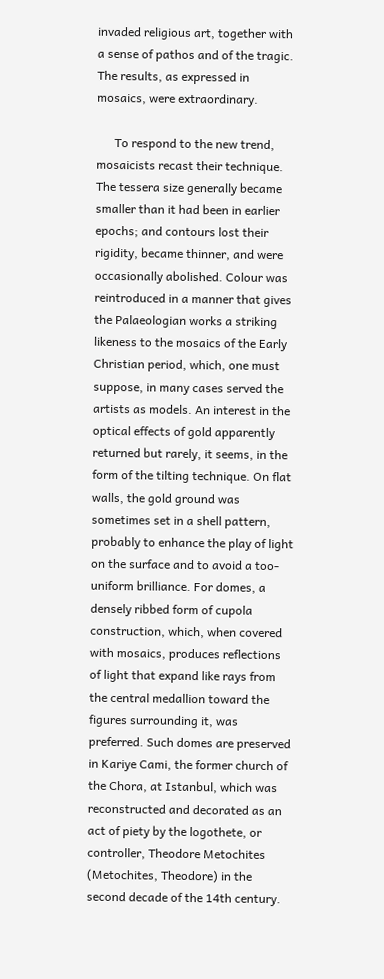invaded religious art, together with a sense of pathos and of the tragic. The results, as expressed in mosaics, were extraordinary.

      To respond to the new trend, mosaicists recast their technique. The tessera size generally became smaller than it had been in earlier epochs; and contours lost their rigidity, became thinner, and were occasionally abolished. Colour was reintroduced in a manner that gives the Palaeologian works a striking likeness to the mosaics of the Early Christian period, which, one must suppose, in many cases served the artists as models. An interest in the optical effects of gold apparently returned but rarely, it seems, in the form of the tilting technique. On flat walls, the gold ground was sometimes set in a shell pattern, probably to enhance the play of light on the surface and to avoid a too-uniform brilliance. For domes, a densely ribbed form of cupola construction, which, when covered with mosaics, produces reflections of light that expand like rays from the central medallion toward the figures surrounding it, was preferred. Such domes are preserved in Kariye Cami, the former church of the Chora, at Istanbul, which was reconstructed and decorated as an act of piety by the logothete, or controller, Theodore Metochites (Metochites, Theodore) in the second decade of the 14th century.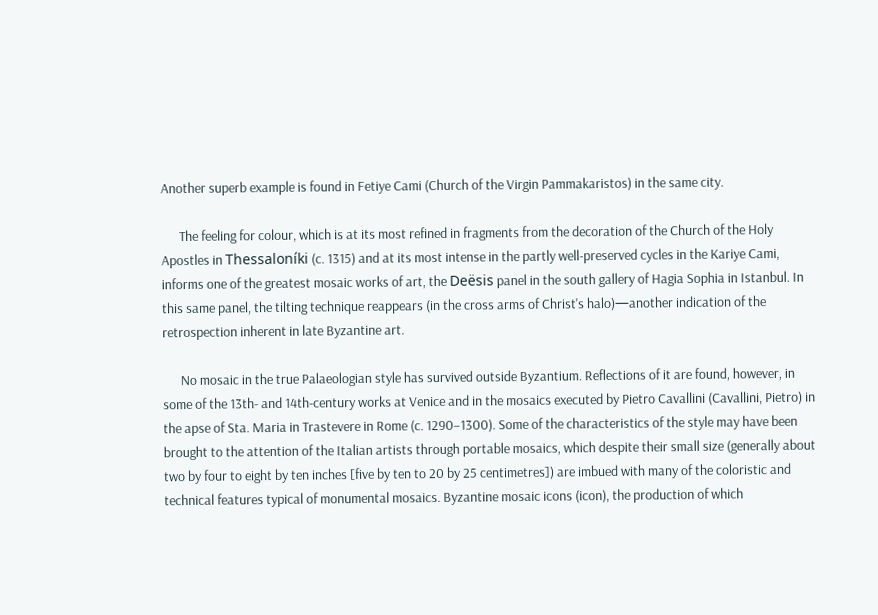Another superb example is found in Fetiye Cami (Church of the Virgin Pammakaristos) in the same city.

      The feeling for colour, which is at its most refined in fragments from the decoration of the Church of the Holy Apostles in Thessaloníki (c. 1315) and at its most intense in the partly well-preserved cycles in the Kariye Cami, informs one of the greatest mosaic works of art, the Deësis panel in the south gallery of Hagia Sophia in Istanbul. In this same panel, the tilting technique reappears (in the cross arms of Christ's halo)—another indication of the retrospection inherent in late Byzantine art.

      No mosaic in the true Palaeologian style has survived outside Byzantium. Reflections of it are found, however, in some of the 13th- and 14th-century works at Venice and in the mosaics executed by Pietro Cavallini (Cavallini, Pietro) in the apse of Sta. Maria in Trastevere in Rome (c. 1290–1300). Some of the characteristics of the style may have been brought to the attention of the Italian artists through portable mosaics, which despite their small size (generally about two by four to eight by ten inches [five by ten to 20 by 25 centimetres]) are imbued with many of the coloristic and technical features typical of monumental mosaics. Byzantine mosaic icons (icon), the production of which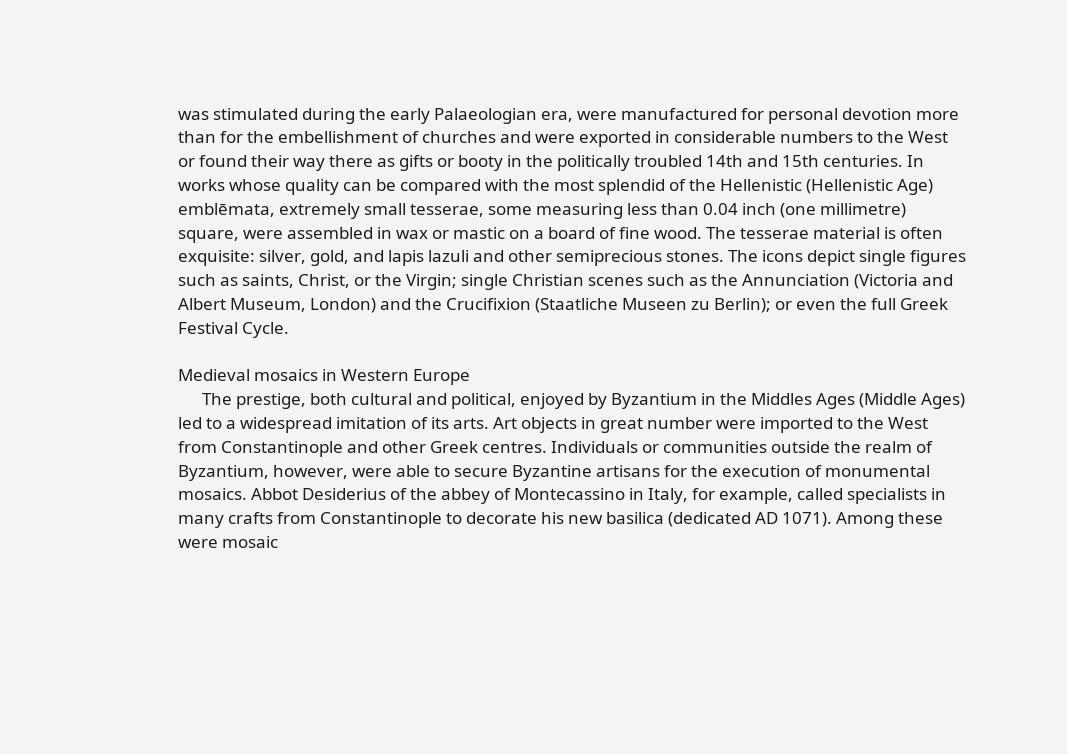was stimulated during the early Palaeologian era, were manufactured for personal devotion more than for the embellishment of churches and were exported in considerable numbers to the West or found their way there as gifts or booty in the politically troubled 14th and 15th centuries. In works whose quality can be compared with the most splendid of the Hellenistic (Hellenistic Age) emblēmata, extremely small tesserae, some measuring less than 0.04 inch (one millimetre) square, were assembled in wax or mastic on a board of fine wood. The tesserae material is often exquisite: silver, gold, and lapis lazuli and other semiprecious stones. The icons depict single figures such as saints, Christ, or the Virgin; single Christian scenes such as the Annunciation (Victoria and Albert Museum, London) and the Crucifixion (Staatliche Museen zu Berlin); or even the full Greek Festival Cycle.

Medieval mosaics in Western Europe
      The prestige, both cultural and political, enjoyed by Byzantium in the Middles Ages (Middle Ages) led to a widespread imitation of its arts. Art objects in great number were imported to the West from Constantinople and other Greek centres. Individuals or communities outside the realm of Byzantium, however, were able to secure Byzantine artisans for the execution of monumental mosaics. Abbot Desiderius of the abbey of Montecassino in Italy, for example, called specialists in many crafts from Constantinople to decorate his new basilica (dedicated AD 1071). Among these were mosaic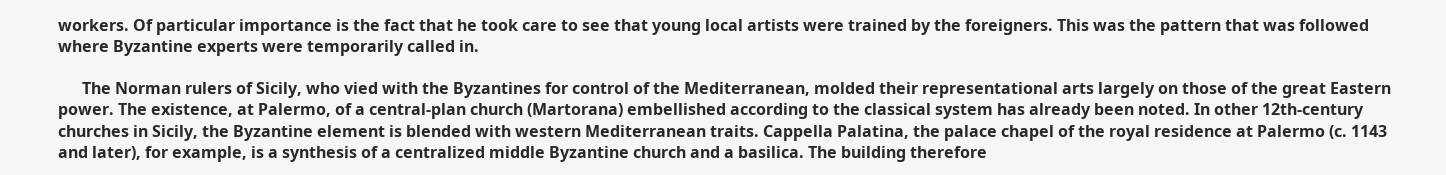workers. Of particular importance is the fact that he took care to see that young local artists were trained by the foreigners. This was the pattern that was followed where Byzantine experts were temporarily called in.

      The Norman rulers of Sicily, who vied with the Byzantines for control of the Mediterranean, molded their representational arts largely on those of the great Eastern power. The existence, at Palermo, of a central-plan church (Martorana) embellished according to the classical system has already been noted. In other 12th-century churches in Sicily, the Byzantine element is blended with western Mediterranean traits. Cappella Palatina, the palace chapel of the royal residence at Palermo (c. 1143 and later), for example, is a synthesis of a centralized middle Byzantine church and a basilica. The building therefore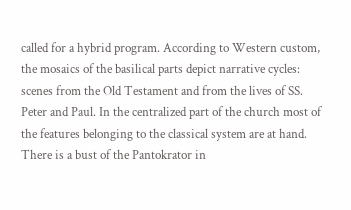called for a hybrid program. According to Western custom, the mosaics of the basilical parts depict narrative cycles: scenes from the Old Testament and from the lives of SS. Peter and Paul. In the centralized part of the church most of the features belonging to the classical system are at hand. There is a bust of the Pantokrator in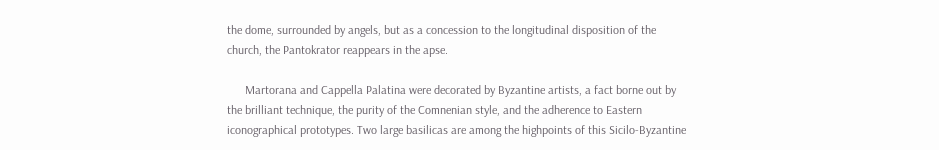the dome, surrounded by angels, but as a concession to the longitudinal disposition of the church, the Pantokrator reappears in the apse.

      Martorana and Cappella Palatina were decorated by Byzantine artists, a fact borne out by the brilliant technique, the purity of the Comnenian style, and the adherence to Eastern iconographical prototypes. Two large basilicas are among the highpoints of this Sicilo-Byzantine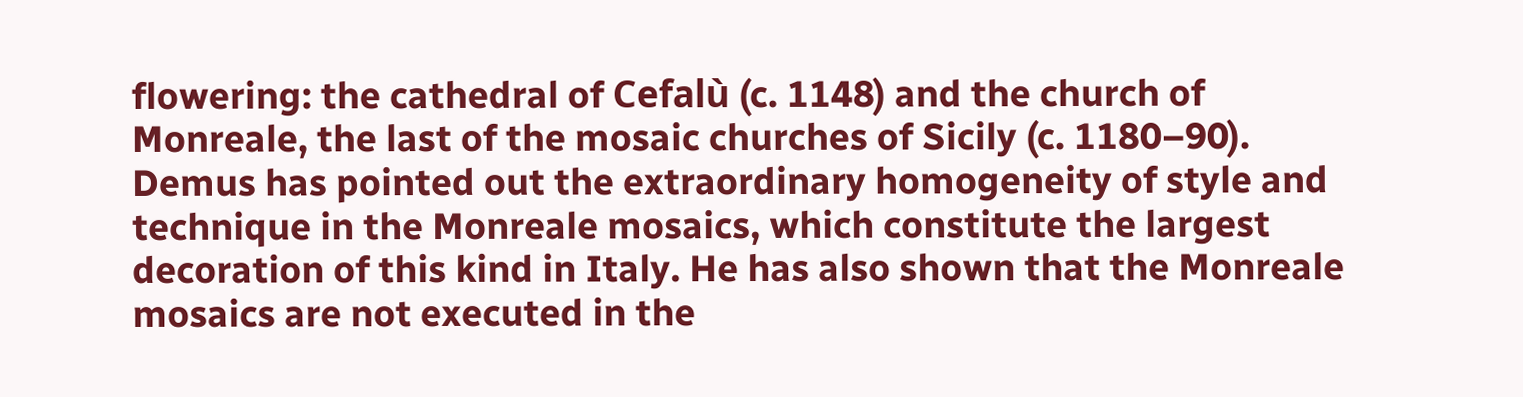flowering: the cathedral of Cefalù (c. 1148) and the church of Monreale, the last of the mosaic churches of Sicily (c. 1180–90). Demus has pointed out the extraordinary homogeneity of style and technique in the Monreale mosaics, which constitute the largest decoration of this kind in Italy. He has also shown that the Monreale mosaics are not executed in the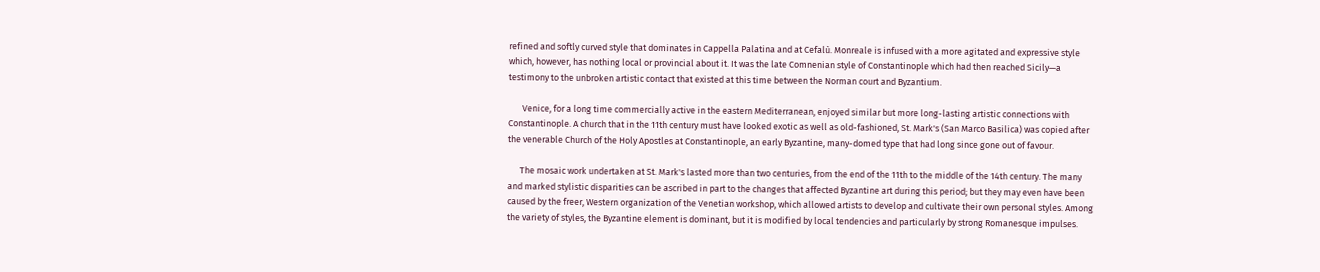refined and softly curved style that dominates in Cappella Palatina and at Cefalù. Monreale is infused with a more agitated and expressive style which, however, has nothing local or provincial about it. It was the late Comnenian style of Constantinople which had then reached Sicily—a testimony to the unbroken artistic contact that existed at this time between the Norman court and Byzantium.

       Venice, for a long time commercially active in the eastern Mediterranean, enjoyed similar but more long-lasting artistic connections with Constantinople. A church that in the 11th century must have looked exotic as well as old-fashioned, St. Mark's (San Marco Basilica) was copied after the venerable Church of the Holy Apostles at Constantinople, an early Byzantine, many-domed type that had long since gone out of favour.

      The mosaic work undertaken at St. Mark's lasted more than two centuries, from the end of the 11th to the middle of the 14th century. The many and marked stylistic disparities can be ascribed in part to the changes that affected Byzantine art during this period; but they may even have been caused by the freer, Western organization of the Venetian workshop, which allowed artists to develop and cultivate their own personal styles. Among the variety of styles, the Byzantine element is dominant, but it is modified by local tendencies and particularly by strong Romanesque impulses.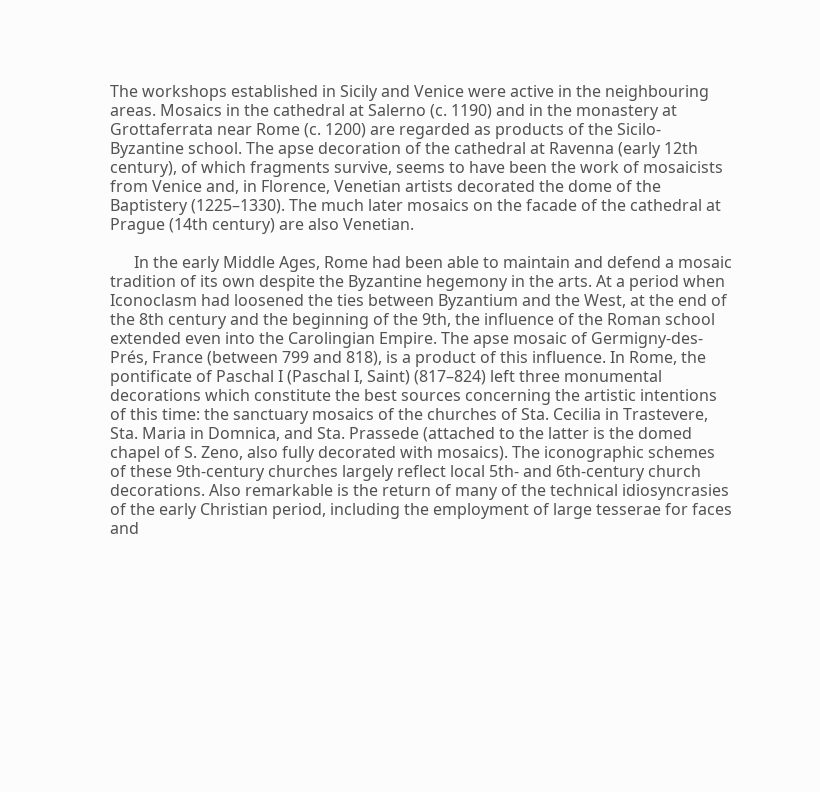The workshops established in Sicily and Venice were active in the neighbouring areas. Mosaics in the cathedral at Salerno (c. 1190) and in the monastery at Grottaferrata near Rome (c. 1200) are regarded as products of the Sicilo-Byzantine school. The apse decoration of the cathedral at Ravenna (early 12th century), of which fragments survive, seems to have been the work of mosaicists from Venice and, in Florence, Venetian artists decorated the dome of the Baptistery (1225–1330). The much later mosaics on the facade of the cathedral at Prague (14th century) are also Venetian.

      In the early Middle Ages, Rome had been able to maintain and defend a mosaic tradition of its own despite the Byzantine hegemony in the arts. At a period when Iconoclasm had loosened the ties between Byzantium and the West, at the end of the 8th century and the beginning of the 9th, the influence of the Roman school extended even into the Carolingian Empire. The apse mosaic of Germigny-des-Prés, France (between 799 and 818), is a product of this influence. In Rome, the pontificate of Paschal I (Paschal I, Saint) (817–824) left three monumental decorations which constitute the best sources concerning the artistic intentions of this time: the sanctuary mosaics of the churches of Sta. Cecilia in Trastevere, Sta. Maria in Domnica, and Sta. Prassede (attached to the latter is the domed chapel of S. Zeno, also fully decorated with mosaics). The iconographic schemes of these 9th-century churches largely reflect local 5th- and 6th-century church decorations. Also remarkable is the return of many of the technical idiosyncrasies of the early Christian period, including the employment of large tesserae for faces and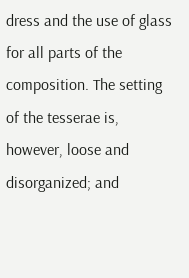dress and the use of glass for all parts of the composition. The setting of the tesserae is, however, loose and disorganized; and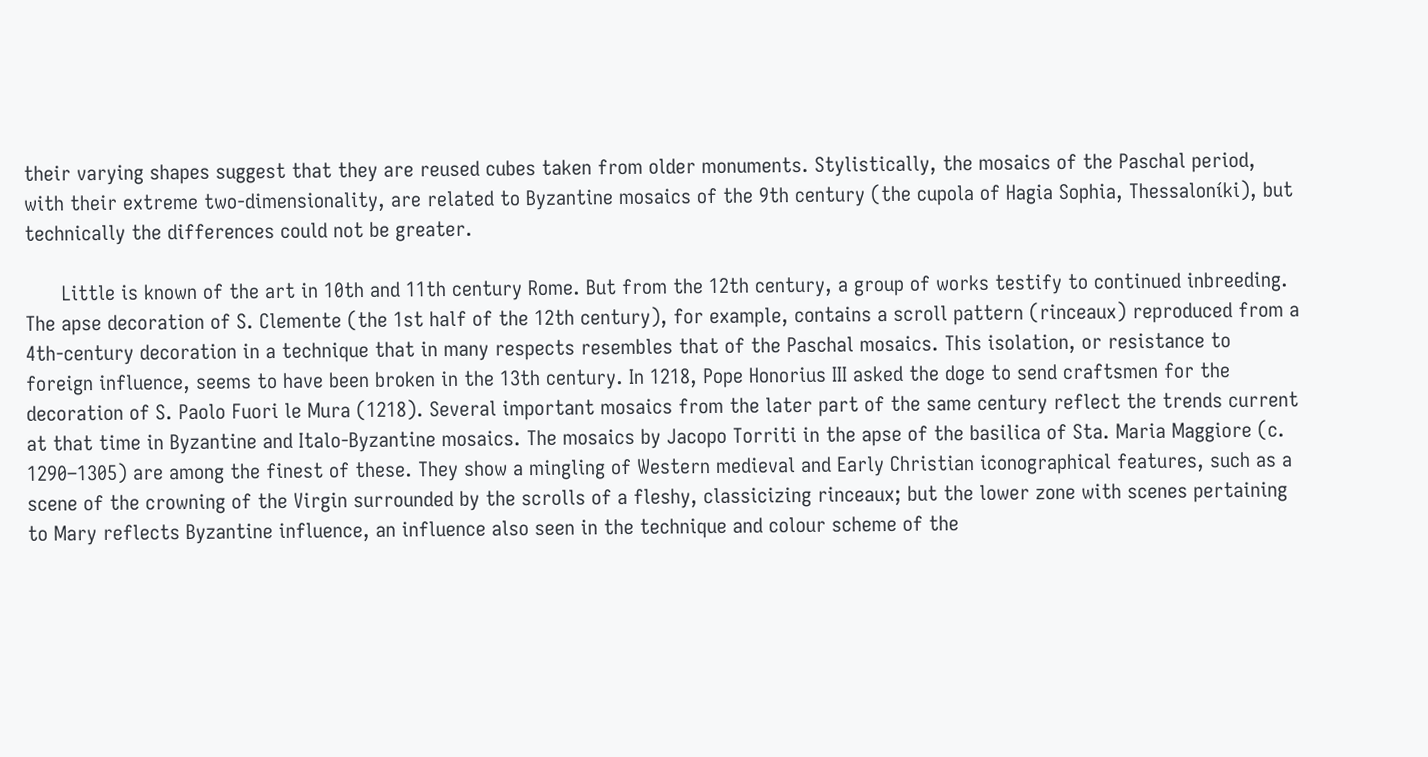their varying shapes suggest that they are reused cubes taken from older monuments. Stylistically, the mosaics of the Paschal period, with their extreme two-dimensionality, are related to Byzantine mosaics of the 9th century (the cupola of Hagia Sophia, Thessaloníki), but technically the differences could not be greater.

      Little is known of the art in 10th and 11th century Rome. But from the 12th century, a group of works testify to continued inbreeding. The apse decoration of S. Clemente (the 1st half of the 12th century), for example, contains a scroll pattern (rinceaux) reproduced from a 4th-century decoration in a technique that in many respects resembles that of the Paschal mosaics. This isolation, or resistance to foreign influence, seems to have been broken in the 13th century. In 1218, Pope Honorius III asked the doge to send craftsmen for the decoration of S. Paolo Fuori le Mura (1218). Several important mosaics from the later part of the same century reflect the trends current at that time in Byzantine and Italo-Byzantine mosaics. The mosaics by Jacopo Torriti in the apse of the basilica of Sta. Maria Maggiore (c. 1290–1305) are among the finest of these. They show a mingling of Western medieval and Early Christian iconographical features, such as a scene of the crowning of the Virgin surrounded by the scrolls of a fleshy, classicizing rinceaux; but the lower zone with scenes pertaining to Mary reflects Byzantine influence, an influence also seen in the technique and colour scheme of the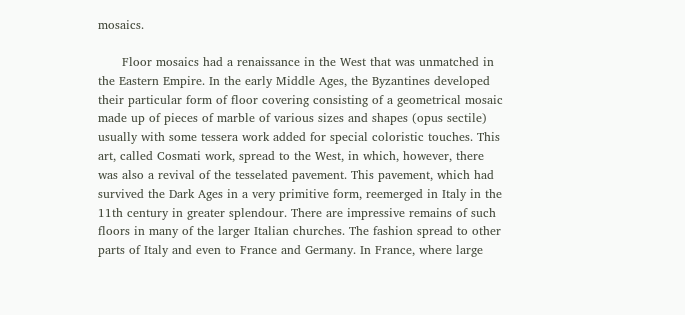mosaics.

      Floor mosaics had a renaissance in the West that was unmatched in the Eastern Empire. In the early Middle Ages, the Byzantines developed their particular form of floor covering consisting of a geometrical mosaic made up of pieces of marble of various sizes and shapes (opus sectile) usually with some tessera work added for special coloristic touches. This art, called Cosmati work, spread to the West, in which, however, there was also a revival of the tesselated pavement. This pavement, which had survived the Dark Ages in a very primitive form, reemerged in Italy in the 11th century in greater splendour. There are impressive remains of such floors in many of the larger Italian churches. The fashion spread to other parts of Italy and even to France and Germany. In France, where large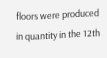floors were produced in quantity in the 12th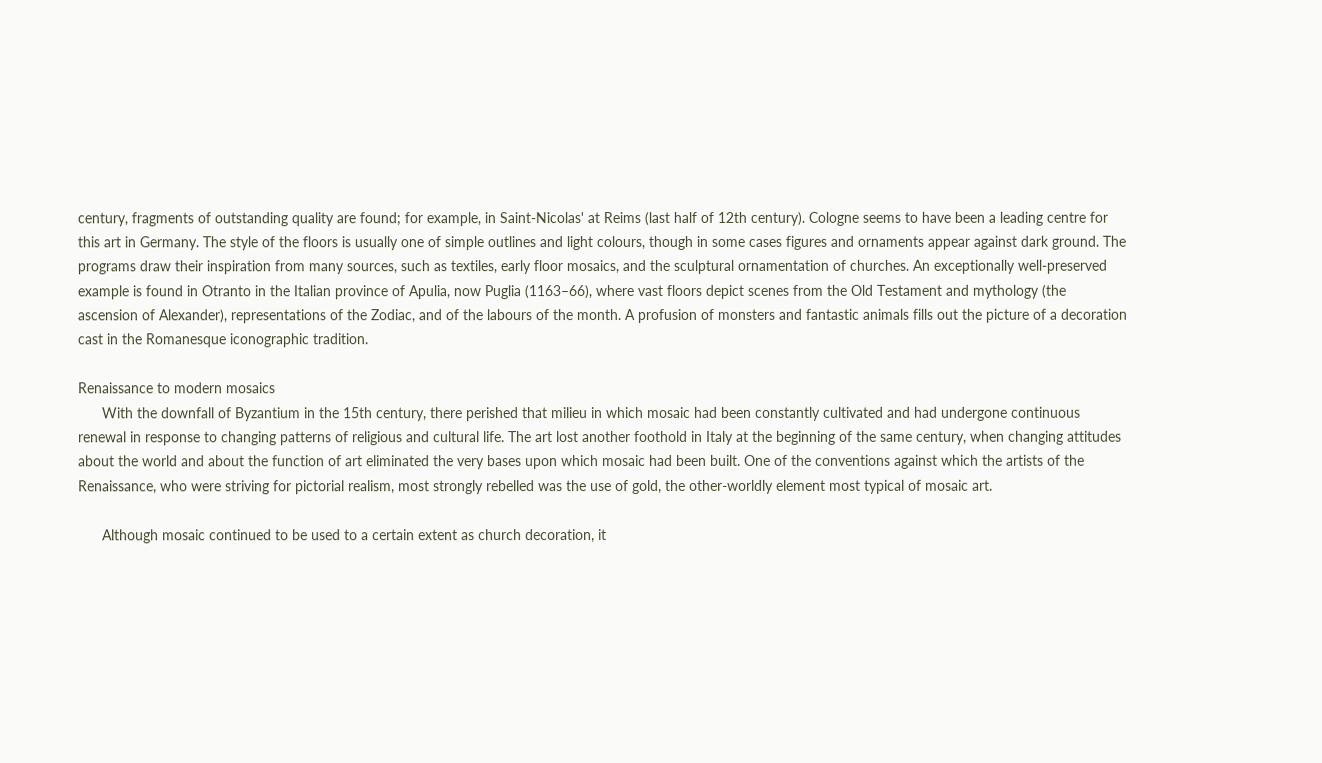century, fragments of outstanding quality are found; for example, in Saint-Nicolas' at Reims (last half of 12th century). Cologne seems to have been a leading centre for this art in Germany. The style of the floors is usually one of simple outlines and light colours, though in some cases figures and ornaments appear against dark ground. The programs draw their inspiration from many sources, such as textiles, early floor mosaics, and the sculptural ornamentation of churches. An exceptionally well-preserved example is found in Otranto in the Italian province of Apulia, now Puglia (1163–66), where vast floors depict scenes from the Old Testament and mythology (the ascension of Alexander), representations of the Zodiac, and of the labours of the month. A profusion of monsters and fantastic animals fills out the picture of a decoration cast in the Romanesque iconographic tradition.

Renaissance to modern mosaics
      With the downfall of Byzantium in the 15th century, there perished that milieu in which mosaic had been constantly cultivated and had undergone continuous renewal in response to changing patterns of religious and cultural life. The art lost another foothold in Italy at the beginning of the same century, when changing attitudes about the world and about the function of art eliminated the very bases upon which mosaic had been built. One of the conventions against which the artists of the Renaissance, who were striving for pictorial realism, most strongly rebelled was the use of gold, the other-worldly element most typical of mosaic art.

      Although mosaic continued to be used to a certain extent as church decoration, it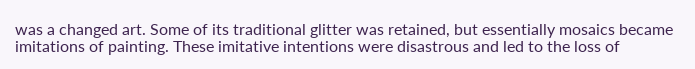was a changed art. Some of its traditional glitter was retained, but essentially mosaics became imitations of painting. These imitative intentions were disastrous and led to the loss of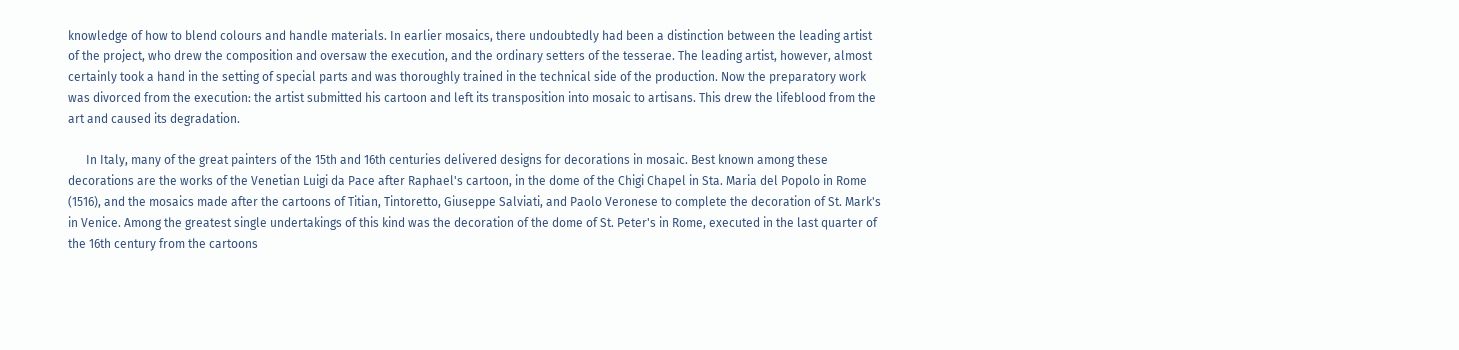knowledge of how to blend colours and handle materials. In earlier mosaics, there undoubtedly had been a distinction between the leading artist of the project, who drew the composition and oversaw the execution, and the ordinary setters of the tesserae. The leading artist, however, almost certainly took a hand in the setting of special parts and was thoroughly trained in the technical side of the production. Now the preparatory work was divorced from the execution: the artist submitted his cartoon and left its transposition into mosaic to artisans. This drew the lifeblood from the art and caused its degradation.

      In Italy, many of the great painters of the 15th and 16th centuries delivered designs for decorations in mosaic. Best known among these decorations are the works of the Venetian Luigi da Pace after Raphael's cartoon, in the dome of the Chigi Chapel in Sta. Maria del Popolo in Rome (1516), and the mosaics made after the cartoons of Titian, Tintoretto, Giuseppe Salviati, and Paolo Veronese to complete the decoration of St. Mark's in Venice. Among the greatest single undertakings of this kind was the decoration of the dome of St. Peter's in Rome, executed in the last quarter of the 16th century from the cartoons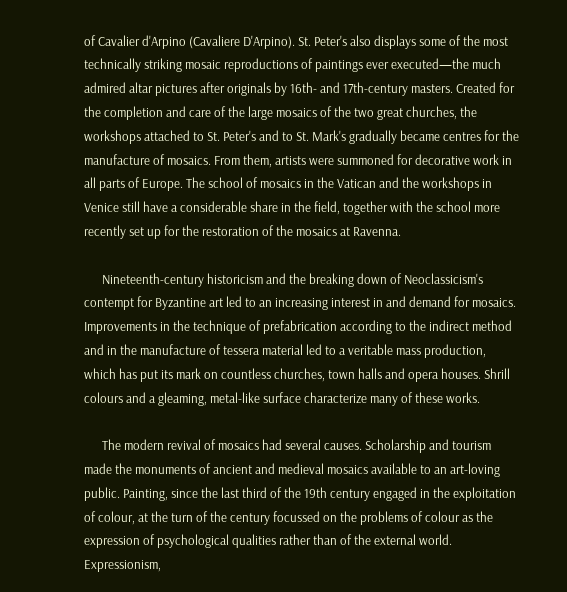of Cavalier d'Arpino (Cavaliere D'Arpino). St. Peter's also displays some of the most technically striking mosaic reproductions of paintings ever executed—the much admired altar pictures after originals by 16th- and 17th-century masters. Created for the completion and care of the large mosaics of the two great churches, the workshops attached to St. Peter's and to St. Mark's gradually became centres for the manufacture of mosaics. From them, artists were summoned for decorative work in all parts of Europe. The school of mosaics in the Vatican and the workshops in Venice still have a considerable share in the field, together with the school more recently set up for the restoration of the mosaics at Ravenna.

      Nineteenth-century historicism and the breaking down of Neoclassicism's contempt for Byzantine art led to an increasing interest in and demand for mosaics. Improvements in the technique of prefabrication according to the indirect method and in the manufacture of tessera material led to a veritable mass production, which has put its mark on countless churches, town halls and opera houses. Shrill colours and a gleaming, metal-like surface characterize many of these works.

      The modern revival of mosaics had several causes. Scholarship and tourism made the monuments of ancient and medieval mosaics available to an art-loving public. Painting, since the last third of the 19th century engaged in the exploitation of colour, at the turn of the century focussed on the problems of colour as the expression of psychological qualities rather than of the external world. Expressionism,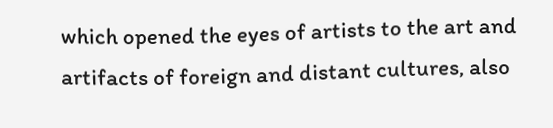which opened the eyes of artists to the art and artifacts of foreign and distant cultures, also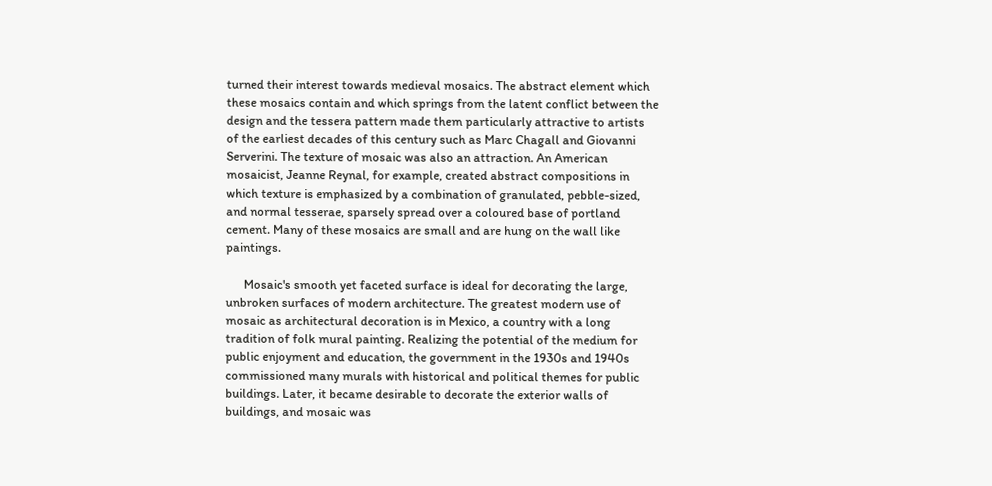turned their interest towards medieval mosaics. The abstract element which these mosaics contain and which springs from the latent conflict between the design and the tessera pattern made them particularly attractive to artists of the earliest decades of this century such as Marc Chagall and Giovanni Serverini. The texture of mosaic was also an attraction. An American mosaicist, Jeanne Reynal, for example, created abstract compositions in which texture is emphasized by a combination of granulated, pebble-sized, and normal tesserae, sparsely spread over a coloured base of portland cement. Many of these mosaics are small and are hung on the wall like paintings.

      Mosaic's smooth yet faceted surface is ideal for decorating the large, unbroken surfaces of modern architecture. The greatest modern use of mosaic as architectural decoration is in Mexico, a country with a long tradition of folk mural painting. Realizing the potential of the medium for public enjoyment and education, the government in the 1930s and 1940s commissioned many murals with historical and political themes for public buildings. Later, it became desirable to decorate the exterior walls of buildings, and mosaic was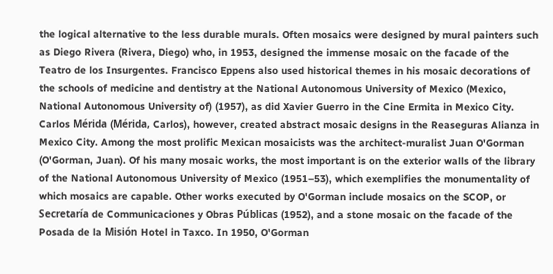the logical alternative to the less durable murals. Often mosaics were designed by mural painters such as Diego Rivera (Rivera, Diego) who, in 1953, designed the immense mosaic on the facade of the Teatro de los Insurgentes. Francisco Eppens also used historical themes in his mosaic decorations of the schools of medicine and dentistry at the National Autonomous University of Mexico (Mexico, National Autonomous University of) (1957), as did Xavier Guerro in the Cine Ermita in Mexico City. Carlos Mérida (Mérida, Carlos), however, created abstract mosaic designs in the Reaseguras Alianza in Mexico City. Among the most prolific Mexican mosaicists was the architect-muralist Juan O'Gorman (O'Gorman, Juan). Of his many mosaic works, the most important is on the exterior walls of the library of the National Autonomous University of Mexico (1951–53), which exemplifies the monumentality of which mosaics are capable. Other works executed by O'Gorman include mosaics on the SCOP, or Secretaría de Communicaciones y Obras Públicas (1952), and a stone mosaic on the facade of the Posada de la Misión Hotel in Taxco. In 1950, O'Gorman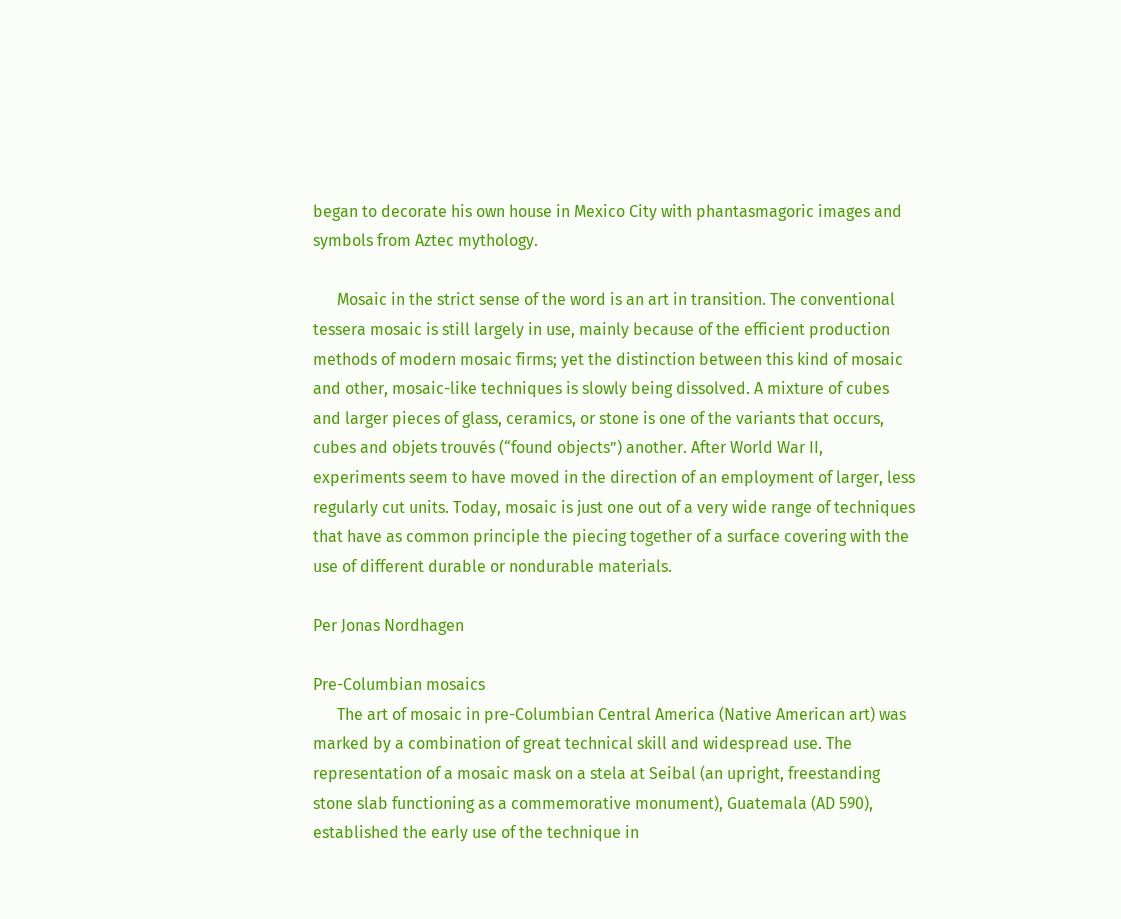began to decorate his own house in Mexico City with phantasmagoric images and symbols from Aztec mythology.

      Mosaic in the strict sense of the word is an art in transition. The conventional tessera mosaic is still largely in use, mainly because of the efficient production methods of modern mosaic firms; yet the distinction between this kind of mosaic and other, mosaic-like techniques is slowly being dissolved. A mixture of cubes and larger pieces of glass, ceramics, or stone is one of the variants that occurs, cubes and objets trouvés (“found objects”) another. After World War II, experiments seem to have moved in the direction of an employment of larger, less regularly cut units. Today, mosaic is just one out of a very wide range of techniques that have as common principle the piecing together of a surface covering with the use of different durable or nondurable materials.

Per Jonas Nordhagen

Pre-Columbian mosaics
      The art of mosaic in pre-Columbian Central America (Native American art) was marked by a combination of great technical skill and widespread use. The representation of a mosaic mask on a stela at Seibal (an upright, freestanding stone slab functioning as a commemorative monument), Guatemala (AD 590), established the early use of the technique in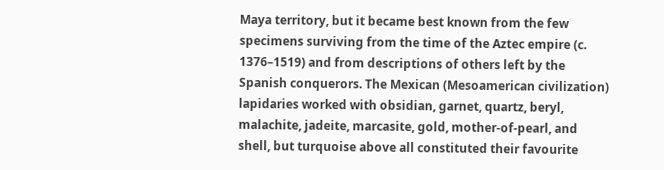Maya territory, but it became best known from the few specimens surviving from the time of the Aztec empire (c. 1376–1519) and from descriptions of others left by the Spanish conquerors. The Mexican (Mesoamerican civilization) lapidaries worked with obsidian, garnet, quartz, beryl, malachite, jadeite, marcasite, gold, mother-of-pearl, and shell, but turquoise above all constituted their favourite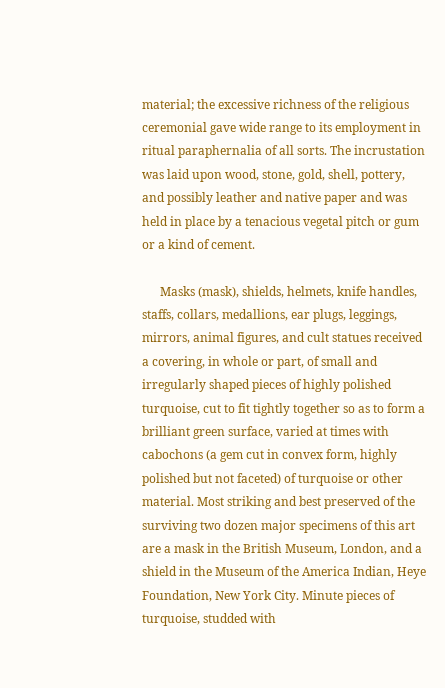material; the excessive richness of the religious ceremonial gave wide range to its employment in ritual paraphernalia of all sorts. The incrustation was laid upon wood, stone, gold, shell, pottery, and possibly leather and native paper and was held in place by a tenacious vegetal pitch or gum or a kind of cement.

      Masks (mask), shields, helmets, knife handles, staffs, collars, medallions, ear plugs, leggings, mirrors, animal figures, and cult statues received a covering, in whole or part, of small and irregularly shaped pieces of highly polished turquoise, cut to fit tightly together so as to form a brilliant green surface, varied at times with cabochons (a gem cut in convex form, highly polished but not faceted) of turquoise or other material. Most striking and best preserved of the surviving two dozen major specimens of this art are a mask in the British Museum, London, and a shield in the Museum of the America Indian, Heye Foundation, New York City. Minute pieces of turquoise, studded with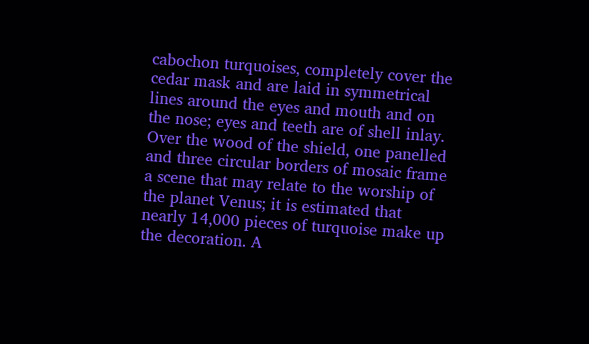cabochon turquoises, completely cover the cedar mask and are laid in symmetrical lines around the eyes and mouth and on the nose; eyes and teeth are of shell inlay. Over the wood of the shield, one panelled and three circular borders of mosaic frame a scene that may relate to the worship of the planet Venus; it is estimated that nearly 14,000 pieces of turquoise make up the decoration. A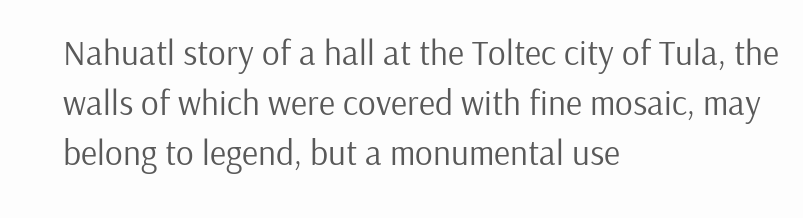Nahuatl story of a hall at the Toltec city of Tula, the walls of which were covered with fine mosaic, may belong to legend, but a monumental use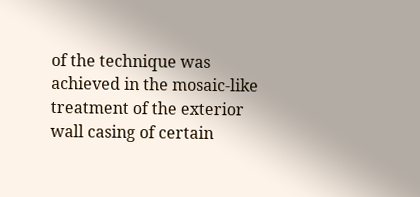of the technique was achieved in the mosaic-like treatment of the exterior wall casing of certain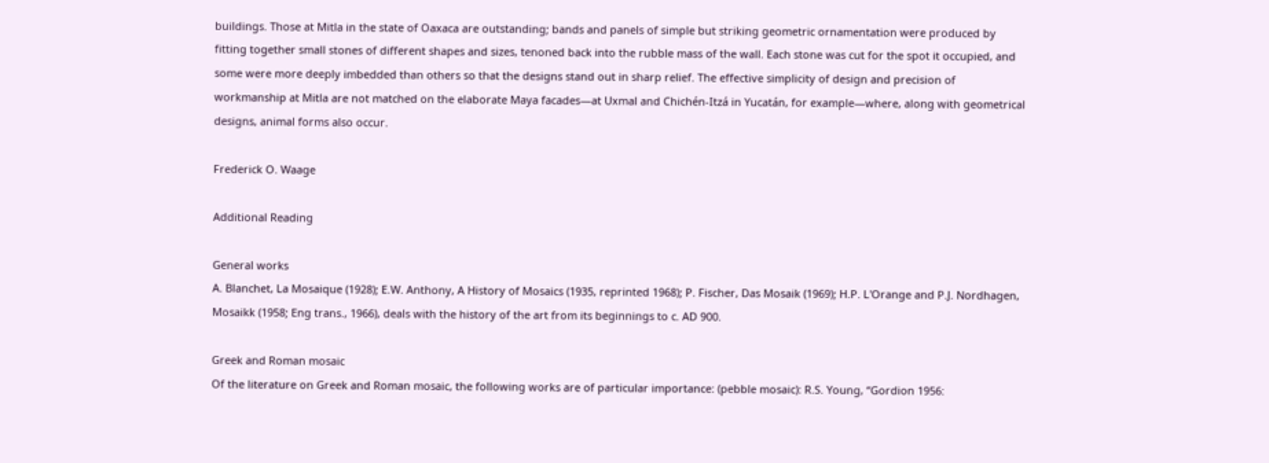buildings. Those at Mitla in the state of Oaxaca are outstanding; bands and panels of simple but striking geometric ornamentation were produced by fitting together small stones of different shapes and sizes, tenoned back into the rubble mass of the wall. Each stone was cut for the spot it occupied, and some were more deeply imbedded than others so that the designs stand out in sharp relief. The effective simplicity of design and precision of workmanship at Mitla are not matched on the elaborate Maya facades—at Uxmal and Chichén-Itzá in Yucatán, for example—where, along with geometrical designs, animal forms also occur.

Frederick O. Waage

Additional Reading

General works
A. Blanchet, La Mosaique (1928); E.W. Anthony, A History of Mosaics (1935, reprinted 1968); P. Fischer, Das Mosaik (1969); H.P. L'Orange and P.J. Nordhagen, Mosaikk (1958; Eng trans., 1966), deals with the history of the art from its beginnings to c. AD 900.

Greek and Roman mosaic
Of the literature on Greek and Roman mosaic, the following works are of particular importance: (pebble mosaic): R.S. Young, “Gordion 1956: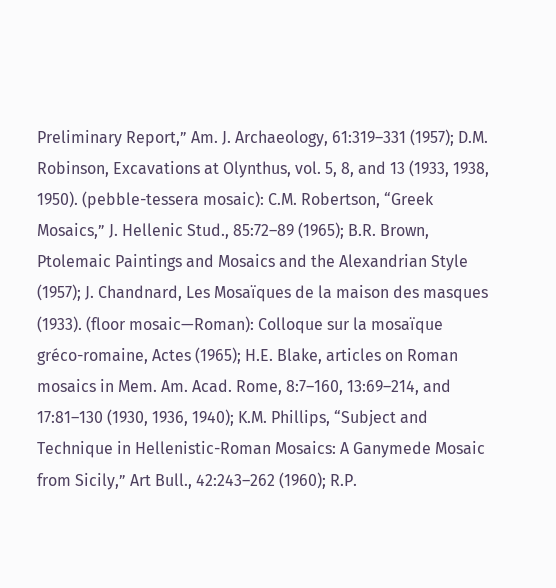Preliminary Report,” Am. J. Archaeology, 61:319–331 (1957); D.M. Robinson, Excavations at Olynthus, vol. 5, 8, and 13 (1933, 1938, 1950). (pebble-tessera mosaic): C.M. Robertson, “Greek Mosaics,” J. Hellenic Stud., 85:72–89 (1965); B.R. Brown, Ptolemaic Paintings and Mosaics and the Alexandrian Style (1957); J. Chandnard, Les Mosaïques de la maison des masques (1933). (floor mosaic—Roman): Colloque sur la mosaïque gréco-romaine, Actes (1965); H.E. Blake, articles on Roman mosaics in Mem. Am. Acad. Rome, 8:7–160, 13:69–214, and 17:81–130 (1930, 1936, 1940); K.M. Phillips, “Subject and Technique in Hellenistic-Roman Mosaics: A Ganymede Mosaic from Sicily,” Art Bull., 42:243–262 (1960); R.P.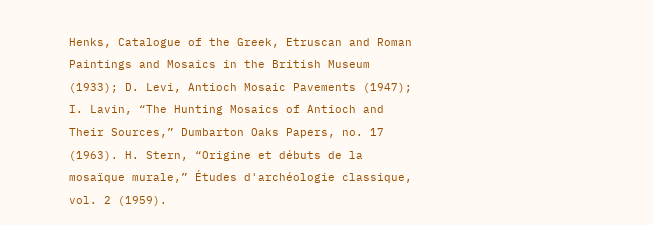Henks, Catalogue of the Greek, Etruscan and Roman Paintings and Mosaics in the British Museum (1933); D. Levi, Antioch Mosaic Pavements (1947); I. Lavin, “The Hunting Mosaics of Antioch and Their Sources,” Dumbarton Oaks Papers, no. 17 (1963). H. Stern, “Origine et débuts de la mosaïque murale,” Études d'archéologie classique, vol. 2 (1959).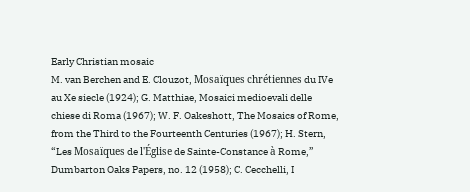Early Christian mosaic
M. van Berchen and E. Clouzot, Mosaïques chrétiennes du IVe au Xe siecle (1924); G. Matthiae, Mosaici medioevali delle chiese di Roma (1967); W. F. Oakeshott, The Mosaics of Rome, from the Third to the Fourteenth Centuries (1967); H. Stern, “Les Mosaïques de l'Église de Sainte-Constance à Rome,” Dumbarton Oaks Papers, no. 12 (1958); C. Cecchelli, I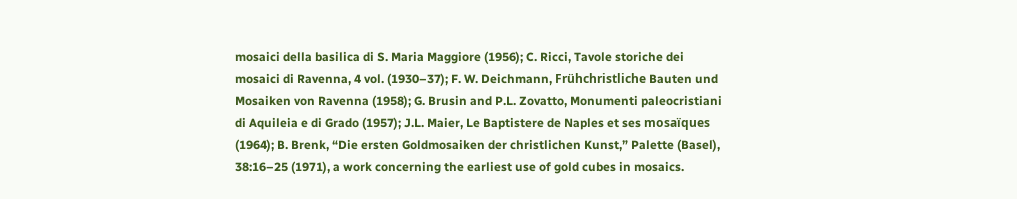mosaici della basilica di S. Maria Maggiore (1956); C. Ricci, Tavole storiche dei mosaici di Ravenna, 4 vol. (1930–37); F. W. Deichmann, Frühchristliche Bauten und Mosaiken von Ravenna (1958); G. Brusin and P.L. Zovatto, Monumenti paleocristiani di Aquileia e di Grado (1957); J.L. Maier, Le Baptistere de Naples et ses mosaïques (1964); B. Brenk, “Die ersten Goldmosaiken der christlichen Kunst,” Palette (Basel), 38:16–25 (1971), a work concerning the earliest use of gold cubes in mosaics.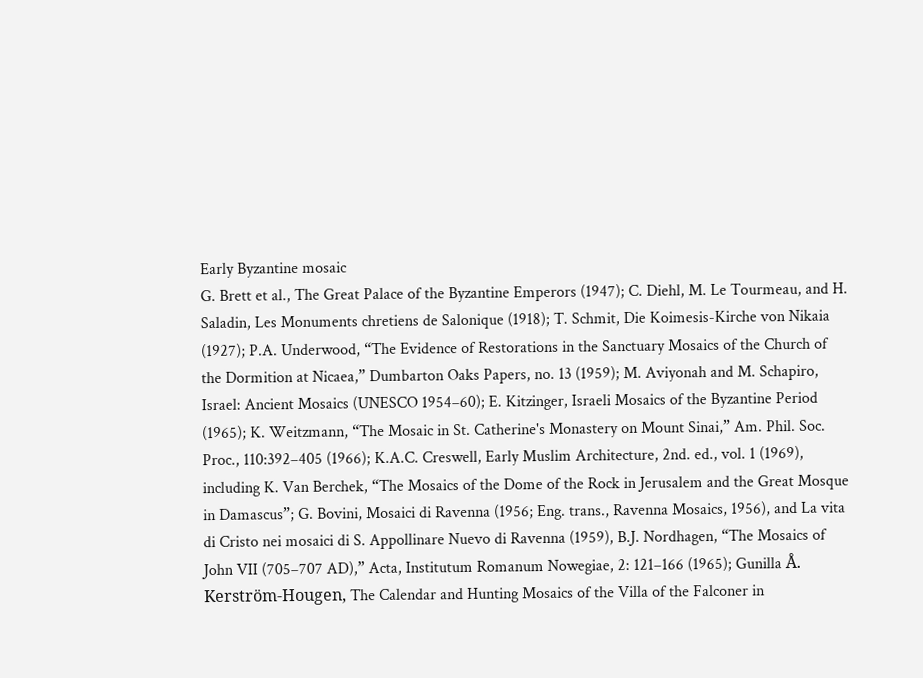Early Byzantine mosaic
G. Brett et al., The Great Palace of the Byzantine Emperors (1947); C. Diehl, M. Le Tourmeau, and H. Saladin, Les Monuments chretiens de Salonique (1918); T. Schmit, Die Koimesis-Kirche von Nikaia (1927); P.A. Underwood, “The Evidence of Restorations in the Sanctuary Mosaics of the Church of the Dormition at Nicaea,” Dumbarton Oaks Papers, no. 13 (1959); M. Aviyonah and M. Schapiro, Israel: Ancient Mosaics (UNESCO 1954–60); E. Kitzinger, Israeli Mosaics of the Byzantine Period (1965); K. Weitzmann, “The Mosaic in St. Catherine's Monastery on Mount Sinai,” Am. Phil. Soc. Proc., 110:392–405 (1966); K.A.C. Creswell, Early Muslim Architecture, 2nd. ed., vol. 1 (1969), including K. Van Berchek, “The Mosaics of the Dome of the Rock in Jerusalem and the Great Mosque in Damascus”; G. Bovini, Mosaici di Ravenna (1956; Eng. trans., Ravenna Mosaics, 1956), and La vita di Cristo nei mosaici di S. Appollinare Nuevo di Ravenna (1959), B.J. Nordhagen, “The Mosaics of John VII (705–707 AD),” Acta, Institutum Romanum Nowegiae, 2: 121–166 (1965); Gunilla Å. Kerström-Hougen, The Calendar and Hunting Mosaics of the Villa of the Falconer in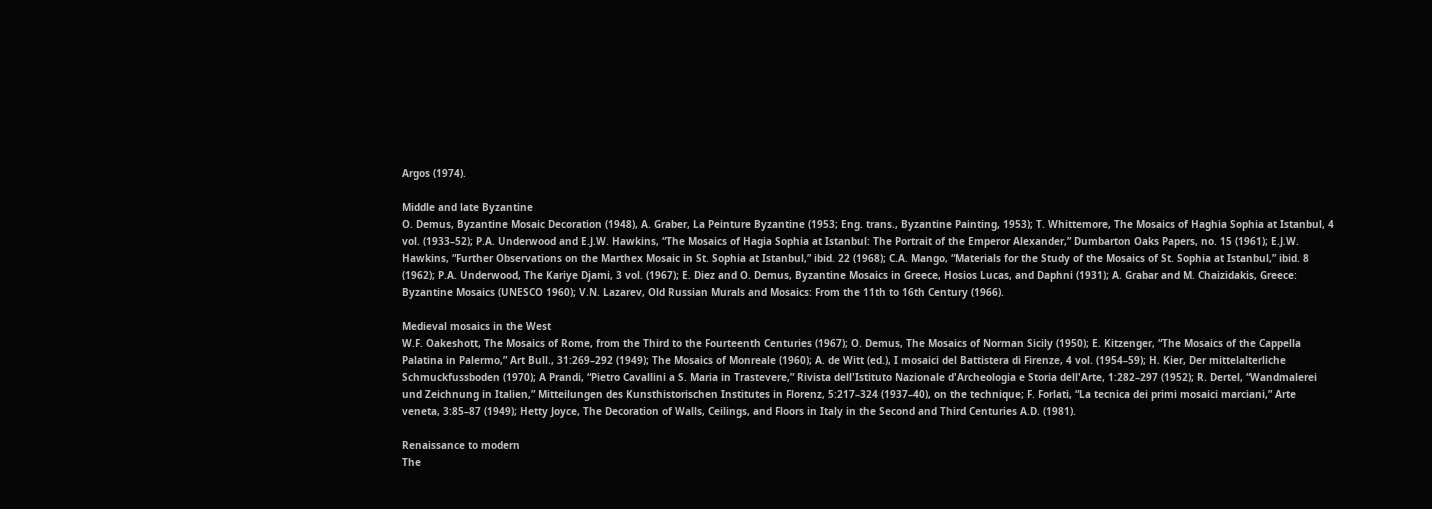Argos (1974).

Middle and late Byzantine
O. Demus, Byzantine Mosaic Decoration (1948), A. Graber, La Peinture Byzantine (1953; Eng. trans., Byzantine Painting, 1953); T. Whittemore, The Mosaics of Haghia Sophia at Istanbul, 4 vol. (1933–52); P.A. Underwood and E.J.W. Hawkins, “The Mosaics of Hagia Sophia at Istanbul: The Portrait of the Emperor Alexander,” Dumbarton Oaks Papers, no. 15 (1961); E.J.W. Hawkins, “Further Observations on the Marthex Mosaic in St. Sophia at Istanbul,” ibid. 22 (1968); C.A. Mango, “Materials for the Study of the Mosaics of St. Sophia at Istanbul,” ibid. 8 (1962); P.A. Underwood, The Kariye Djami, 3 vol. (1967); E. Diez and O. Demus, Byzantine Mosaics in Greece, Hosios Lucas, and Daphni (1931); A. Grabar and M. Chaizidakis, Greece: Byzantine Mosaics (UNESCO 1960); V.N. Lazarev, Old Russian Murals and Mosaics: From the 11th to 16th Century (1966).

Medieval mosaics in the West
W.F. Oakeshott, The Mosaics of Rome, from the Third to the Fourteenth Centuries (1967); O. Demus, The Mosaics of Norman Sicily (1950); E. Kitzenger, “The Mosaics of the Cappella Palatina in Palermo,” Art Bull., 31:269–292 (1949); The Mosaics of Monreale (1960); A. de Witt (ed.), I mosaici del Battistera di Firenze, 4 vol. (1954–59); H. Kier, Der mittelalterliche Schmuckfussboden (1970); A Prandi, “Pietro Cavallini a S. Maria in Trastevere,” Rivista dell'Istituto Nazionale d'Archeologia e Storia dell'Arte, 1:282–297 (1952); R. Dertel, “Wandmalerei und Zeichnung in Italien,” Mitteilungen des Kunsthistorischen Institutes in Florenz, 5:217–324 (1937–40), on the technique; F. Forlati, “La tecnica dei primi mosaici marciani,” Arte veneta, 3:85–87 (1949); Hetty Joyce, The Decoration of Walls, Ceilings, and Floors in Italy in the Second and Third Centuries A.D. (1981).

Renaissance to modern
The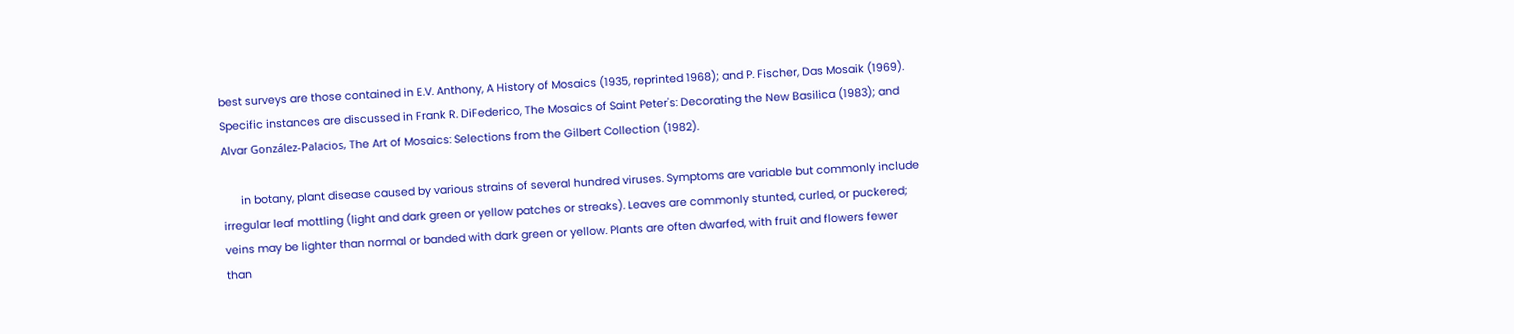best surveys are those contained in E.V. Anthony, A History of Mosaics (1935, reprinted 1968); and P. Fischer, Das Mosaik (1969). Specific instances are discussed in Frank R. DiFederico, The Mosaics of Saint Peter's: Decorating the New Basilica (1983); and Alvar González-Palacios, The Art of Mosaics: Selections from the Gilbert Collection (1982).

      in botany, plant disease caused by various strains of several hundred viruses. Symptoms are variable but commonly include irregular leaf mottling (light and dark green or yellow patches or streaks). Leaves are commonly stunted, curled, or puckered; veins may be lighter than normal or banded with dark green or yellow. Plants are often dwarfed, with fruit and flowers fewer than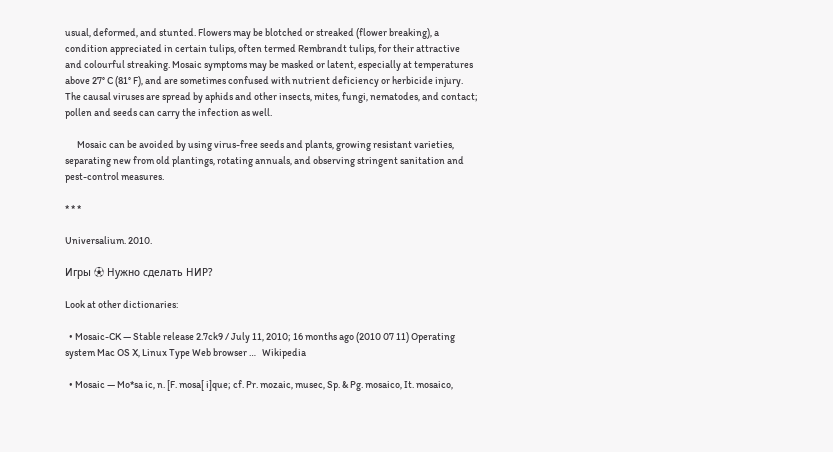usual, deformed, and stunted. Flowers may be blotched or streaked (flower breaking), a condition appreciated in certain tulips, often termed Rembrandt tulips, for their attractive and colourful streaking. Mosaic symptoms may be masked or latent, especially at temperatures above 27° C (81° F), and are sometimes confused with nutrient deficiency or herbicide injury. The causal viruses are spread by aphids and other insects, mites, fungi, nematodes, and contact; pollen and seeds can carry the infection as well.

      Mosaic can be avoided by using virus-free seeds and plants, growing resistant varieties, separating new from old plantings, rotating annuals, and observing stringent sanitation and pest-control measures.

* * *

Universalium. 2010.

Игры ⚽ Нужно сделать НИР?

Look at other dictionaries:

  • Mosaic-CK — Stable release 2.7ck9 / July 11, 2010; 16 months ago (2010 07 11) Operating system Mac OS X, Linux Type Web browser …   Wikipedia

  • Mosaic — Mo*sa ic, n. [F. mosa[ i]que; cf. Pr. mozaic, musec, Sp. & Pg. mosaico, It. mosaico,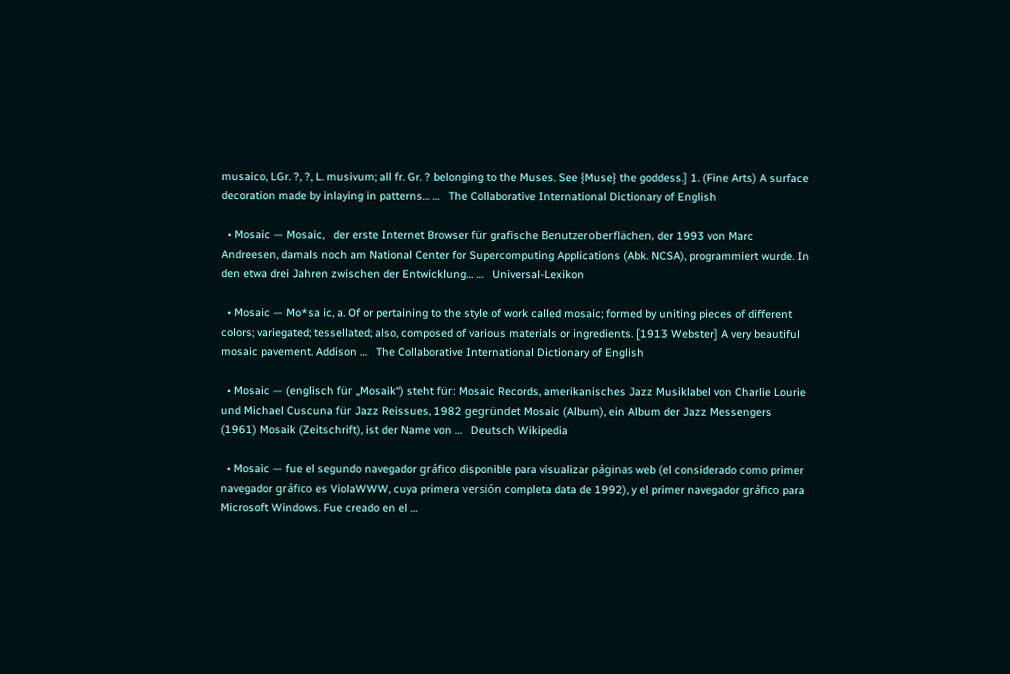musaico, LGr. ?, ?, L. musivum; all fr. Gr. ? belonging to the Muses. See {Muse} the goddess.] 1. (Fine Arts) A surface decoration made by inlaying in patterns… …   The Collaborative International Dictionary of English

  • Mosaic — Mosaic,   der erste Internet Browser für grafische Benutzeroberflächen, der 1993 von Marc Andreesen, damals noch am National Center for Supercomputing Applications (Abk. NCSA), programmiert wurde. In den etwa drei Jahren zwischen der Entwicklung… …   Universal-Lexikon

  • Mosaic — Mo*sa ic, a. Of or pertaining to the style of work called mosaic; formed by uniting pieces of different colors; variegated; tessellated; also, composed of various materials or ingredients. [1913 Webster] A very beautiful mosaic pavement. Addison …   The Collaborative International Dictionary of English

  • Mosaic — (englisch für „Mosaik“) steht für: Mosaic Records, amerikanisches Jazz Musiklabel von Charlie Lourie und Michael Cuscuna für Jazz Reissues, 1982 gegründet Mosaic (Album), ein Album der Jazz Messengers (1961) Mosaik (Zeitschrift), ist der Name von …   Deutsch Wikipedia

  • Mosaic — fue el segundo navegador gráfico disponible para visualizar páginas web (el considerado como primer navegador gráfico es ViolaWWW, cuya primera versión completa data de 1992), y el primer navegador gráfico para Microsoft Windows. Fue creado en el …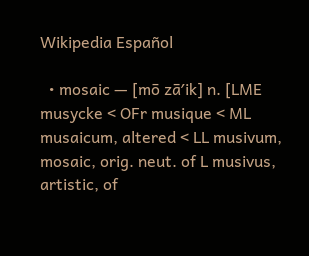Wikipedia Español

  • mosaic — [mō zā′ik] n. [LME musycke < OFr musique < ML musaicum, altered < LL musivum, mosaic, orig. neut. of L musivus, artistic, of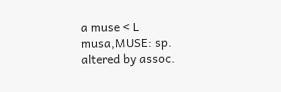a muse < L musa,MUSE: sp. altered by assoc.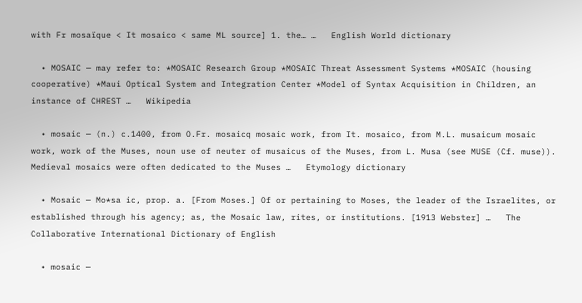with Fr mosaïque < It mosaico < same ML source] 1. the… …   English World dictionary

  • MOSAIC — may refer to: *MOSAIC Research Group *MOSAIC Threat Assessment Systems *MOSAIC (housing cooperative) *Maui Optical System and Integration Center *Model of Syntax Acquisition in Children, an instance of CHREST …   Wikipedia

  • mosaic — (n.) c.1400, from O.Fr. mosaicq mosaic work, from It. mosaico, from M.L. musaicum mosaic work, work of the Muses, noun use of neuter of musaicus of the Muses, from L. Musa (see MUSE (Cf. muse)). Medieval mosaics were often dedicated to the Muses …   Etymology dictionary

  • Mosaic — Mo*sa ic, prop. a. [From Moses.] Of or pertaining to Moses, the leader of the Israelites, or established through his agency; as, the Mosaic law, rites, or institutions. [1913 Webster] …   The Collaborative International Dictionary of English

  • mosaic —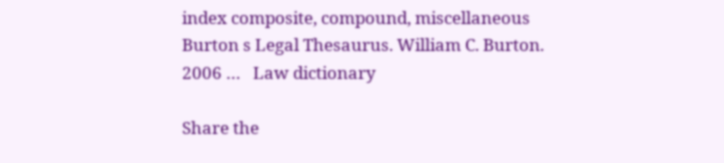index composite, compound, miscellaneous Burton s Legal Thesaurus. William C. Burton. 2006 …   Law dictionary

Share the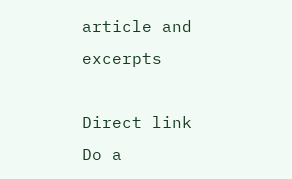article and excerpts

Direct link
Do a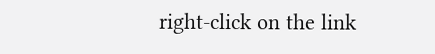right-click on the link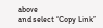above
and select “Copy Link”